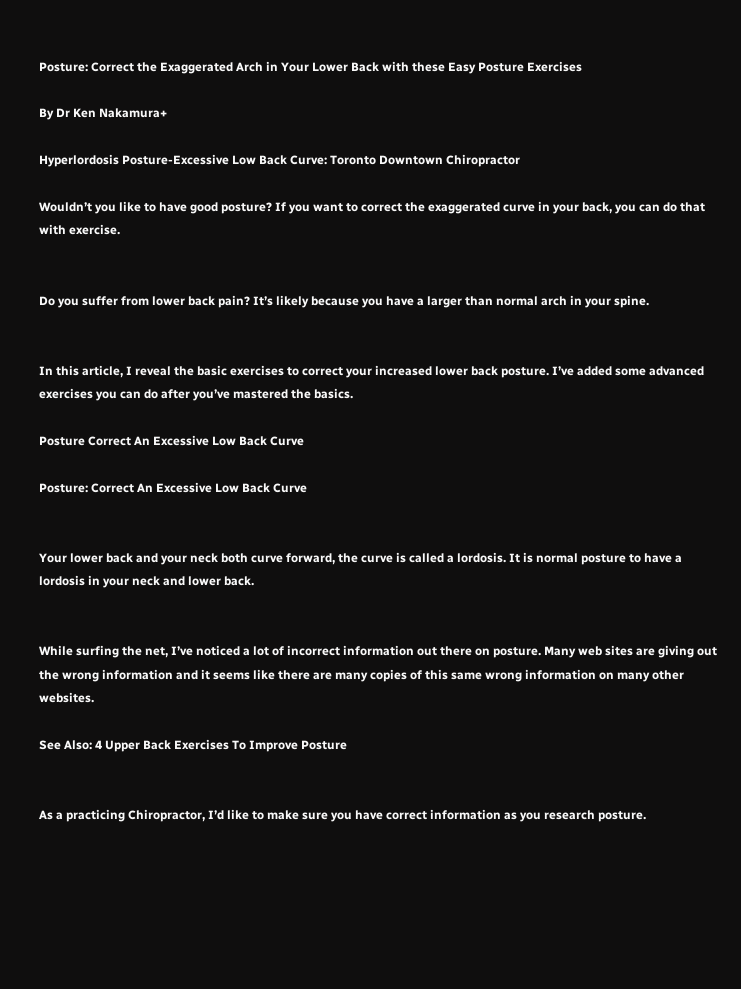Posture: Correct the Exaggerated Arch in Your Lower Back with these Easy Posture Exercises

By Dr Ken Nakamura+

Hyperlordosis Posture-Excessive Low Back Curve: Toronto Downtown Chiropractor

Wouldn’t you like to have good posture? If you want to correct the exaggerated curve in your back, you can do that with exercise.


Do you suffer from lower back pain? It’s likely because you have a larger than normal arch in your spine.


In this article, I reveal the basic exercises to correct your increased lower back posture. I’ve added some advanced exercises you can do after you’ve mastered the basics.

Posture Correct An Excessive Low Back Curve

Posture: Correct An Excessive Low Back Curve


Your lower back and your neck both curve forward, the curve is called a lordosis. It is normal posture to have a lordosis in your neck and lower back.


While surfing the net, I’ve noticed a lot of incorrect information out there on posture. Many web sites are giving out the wrong information and it seems like there are many copies of this same wrong information on many other websites.

See Also: 4 Upper Back Exercises To Improve Posture


As a practicing Chiropractor, I’d like to make sure you have correct information as you research posture.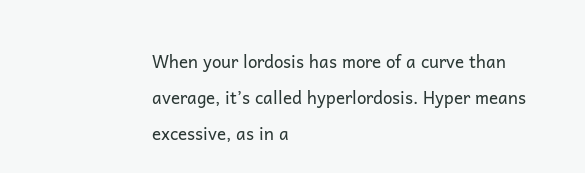When your lordosis has more of a curve than average, it’s called hyperlordosis. Hyper means excessive, as in a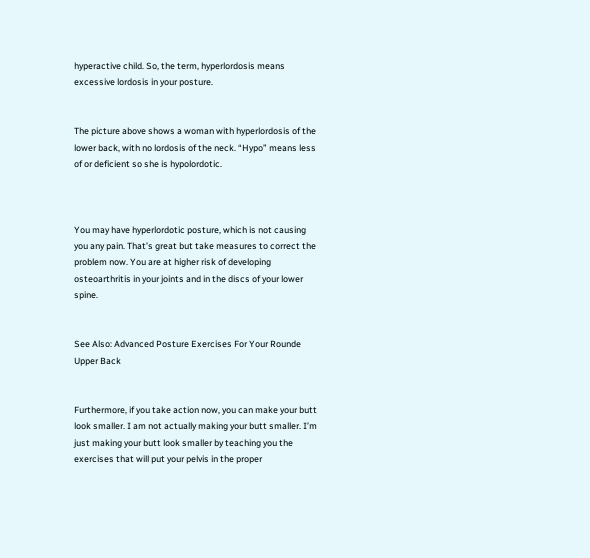hyperactive child. So, the term, hyperlordosis means excessive lordosis in your posture.


The picture above shows a woman with hyperlordosis of the lower back, with no lordosis of the neck. “Hypo” means less of or deficient so she is hypolordotic.



You may have hyperlordotic posture, which is not causing you any pain. That’s great but take measures to correct the problem now. You are at higher risk of developing osteoarthritis in your joints and in the discs of your lower spine.


See Also: Advanced Posture Exercises For Your Rounde Upper Back


Furthermore, if you take action now, you can make your butt look smaller. I am not actually making your butt smaller. I’m just making your butt look smaller by teaching you the exercises that will put your pelvis in the proper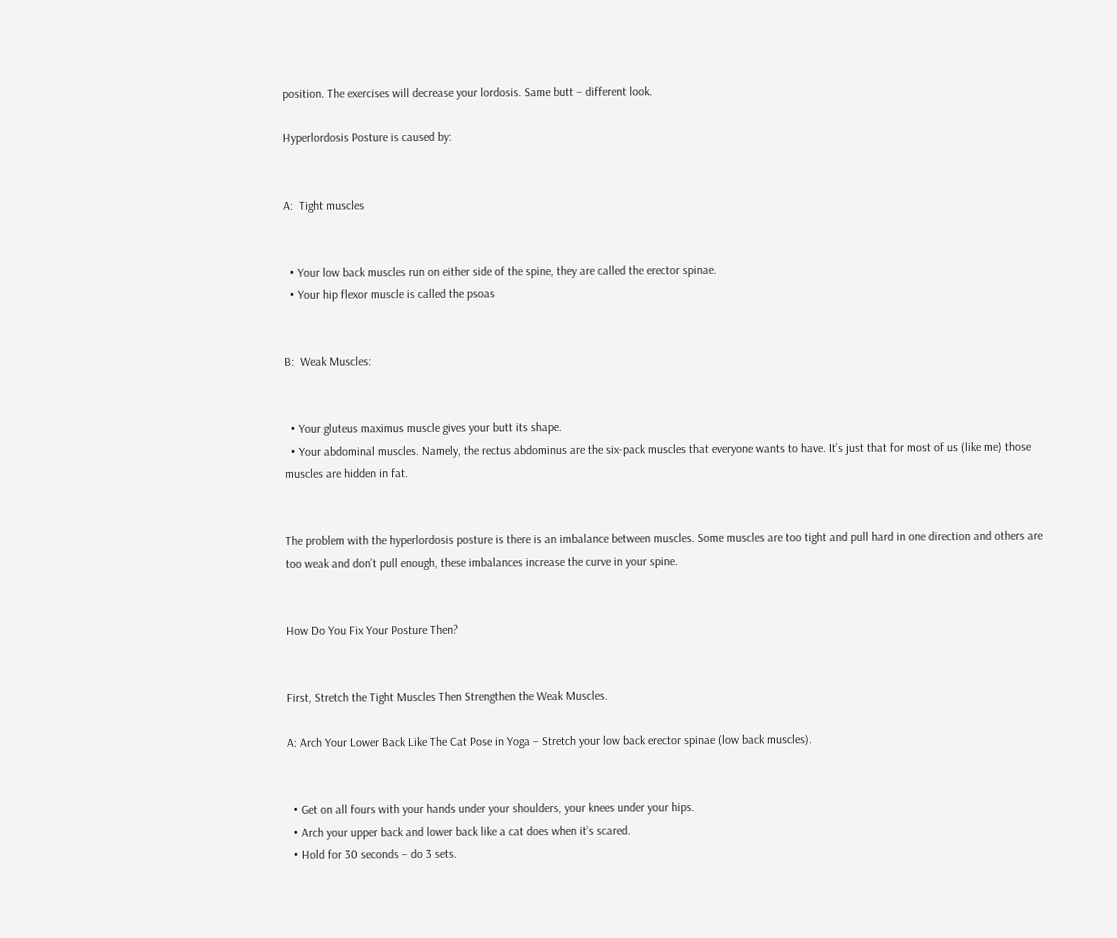position. The exercises will decrease your lordosis. Same butt – different look.

Hyperlordosis Posture is caused by:


A:  Tight muscles


  • Your low back muscles run on either side of the spine, they are called the erector spinae.
  • Your hip flexor muscle is called the psoas


B:  Weak Muscles:


  • Your gluteus maximus muscle gives your butt its shape.
  • Your abdominal muscles. Namely, the rectus abdominus are the six-pack muscles that everyone wants to have. It’s just that for most of us (like me) those muscles are hidden in fat.


The problem with the hyperlordosis posture is there is an imbalance between muscles. Some muscles are too tight and pull hard in one direction and others are too weak and don’t pull enough, these imbalances increase the curve in your spine.


How Do You Fix Your Posture Then?


First, Stretch the Tight Muscles Then Strengthen the Weak Muscles.

A: Arch Your Lower Back Like The Cat Pose in Yoga – Stretch your low back erector spinae (low back muscles).


  • Get on all fours with your hands under your shoulders, your knees under your hips.
  • Arch your upper back and lower back like a cat does when it’s scared.
  • Hold for 30 seconds – do 3 sets.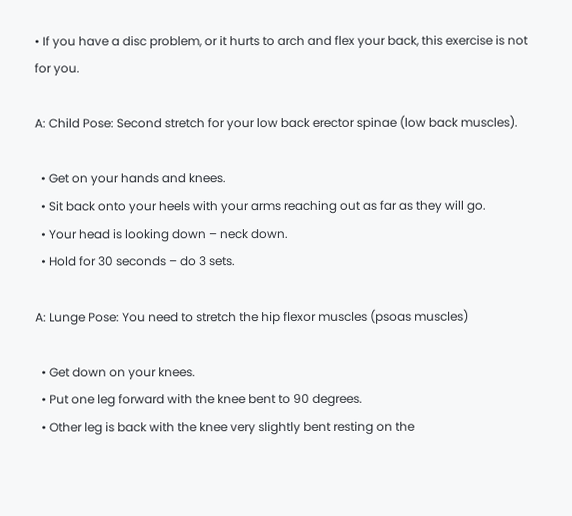• If you have a disc problem, or it hurts to arch and flex your back, this exercise is not for you.

A: Child Pose: Second stretch for your low back erector spinae (low back muscles).

  • Get on your hands and knees.
  • Sit back onto your heels with your arms reaching out as far as they will go.
  • Your head is looking down – neck down.
  • Hold for 30 seconds – do 3 sets.

A: Lunge Pose: You need to stretch the hip flexor muscles (psoas muscles)

  • Get down on your knees.
  • Put one leg forward with the knee bent to 90 degrees.
  • Other leg is back with the knee very slightly bent resting on the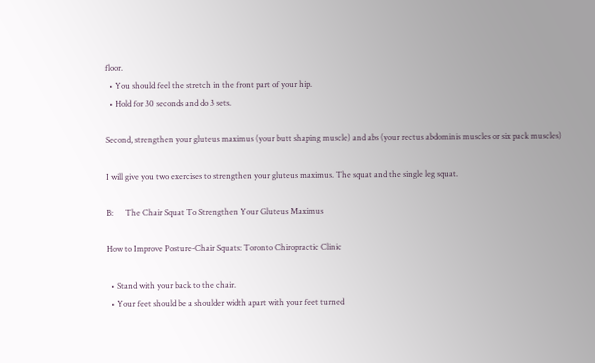floor.
  • You should feel the stretch in the front part of your hip.
  • Hold for 30 seconds and do 3 sets.

Second, strengthen your gluteus maximus (your butt shaping muscle) and abs (your rectus abdominis muscles or six pack muscles)

I will give you two exercises to strengthen your gluteus maximus. The squat and the single leg squat.

B:      The Chair Squat To Strengthen Your Gluteus Maximus

How to Improve Posture-Chair Squats: Toronto Chiropractic Clinic

  • Stand with your back to the chair.
  • Your feet should be a shoulder width apart with your feet turned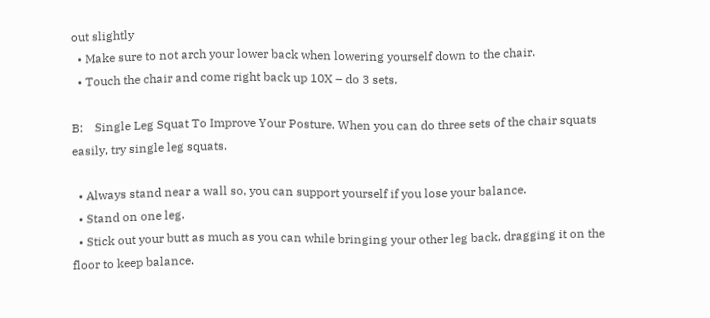out slightly
  • Make sure to not arch your lower back when lowering yourself down to the chair.
  • Touch the chair and come right back up 10X – do 3 sets.

B:    Single Leg Squat To Improve Your Posture. When you can do three sets of the chair squats easily, try single leg squats.

  • Always stand near a wall so, you can support yourself if you lose your balance.
  • Stand on one leg.
  • Stick out your butt as much as you can while bringing your other leg back, dragging it on the floor to keep balance.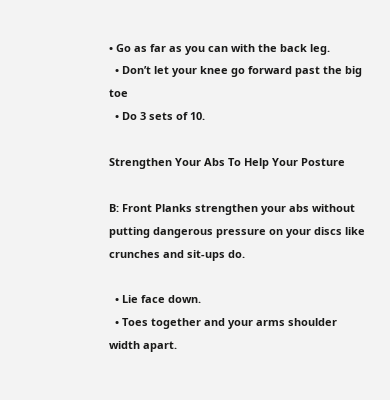• Go as far as you can with the back leg.
  • Don’t let your knee go forward past the big toe
  • Do 3 sets of 10.

Strengthen Your Abs To Help Your Posture

B: Front Planks strengthen your abs without putting dangerous pressure on your discs like crunches and sit-ups do.

  • Lie face down.
  • Toes together and your arms shoulder width apart.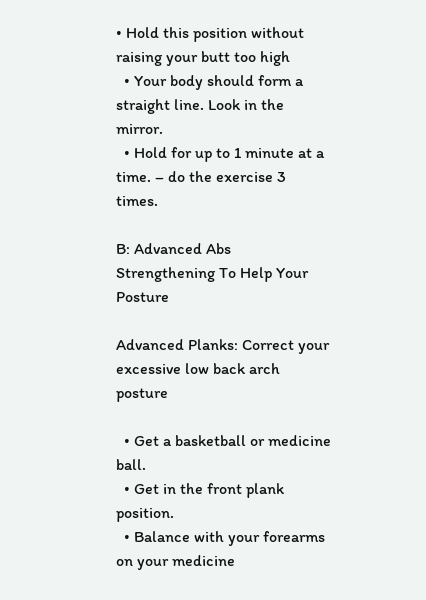• Hold this position without raising your butt too high
  • Your body should form a straight line. Look in the mirror.
  • Hold for up to 1 minute at a time. – do the exercise 3 times.

B: Advanced Abs Strengthening To Help Your Posture

Advanced Planks: Correct your excessive low back arch posture

  • Get a basketball or medicine ball.
  • Get in the front plank position.
  • Balance with your forearms on your medicine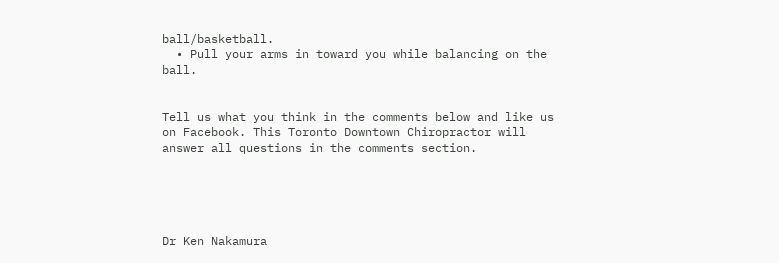ball/basketball.
  • Pull your arms in toward you while balancing on the ball.


Tell us what you think in the comments below and like us on Facebook. This Toronto Downtown Chiropractor will answer all questions in the comments section.





Dr Ken Nakamura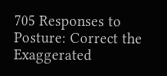705 Responses to Posture: Correct the Exaggerated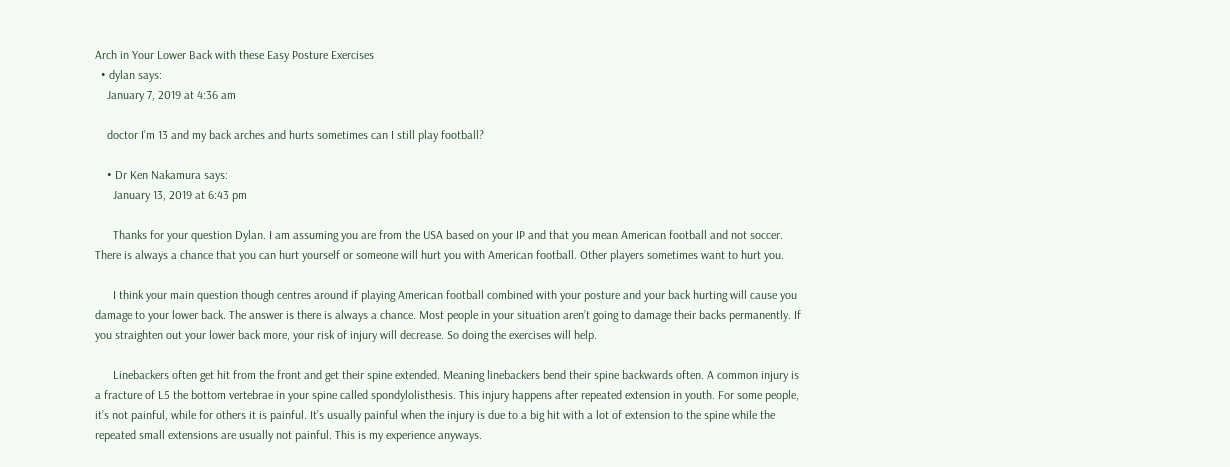Arch in Your Lower Back with these Easy Posture Exercises
  • dylan says:
    January 7, 2019 at 4:36 am

    doctor I’m 13 and my back arches and hurts sometimes can I still play football?

    • Dr Ken Nakamura says:
      January 13, 2019 at 6:43 pm

      Thanks for your question Dylan. I am assuming you are from the USA based on your IP and that you mean American football and not soccer. There is always a chance that you can hurt yourself or someone will hurt you with American football. Other players sometimes want to hurt you.

      I think your main question though centres around if playing American football combined with your posture and your back hurting will cause you damage to your lower back. The answer is there is always a chance. Most people in your situation aren’t going to damage their backs permanently. If you straighten out your lower back more, your risk of injury will decrease. So doing the exercises will help.

      Linebackers often get hit from the front and get their spine extended. Meaning linebackers bend their spine backwards often. A common injury is a fracture of L5 the bottom vertebrae in your spine called spondylolisthesis. This injury happens after repeated extension in youth. For some people, it’s not painful, while for others it is painful. It’s usually painful when the injury is due to a big hit with a lot of extension to the spine while the repeated small extensions are usually not painful. This is my experience anyways.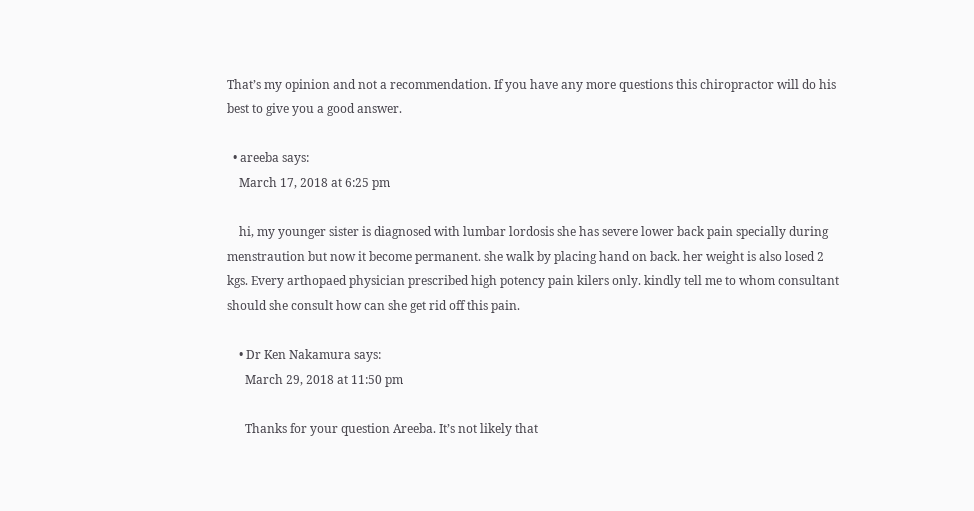That’s my opinion and not a recommendation. If you have any more questions this chiropractor will do his best to give you a good answer.

  • areeba says:
    March 17, 2018 at 6:25 pm

    hi, my younger sister is diagnosed with lumbar lordosis she has severe lower back pain specially during menstraution but now it become permanent. she walk by placing hand on back. her weight is also losed 2 kgs. Every arthopaed physician prescribed high potency pain kilers only. kindly tell me to whom consultant should she consult how can she get rid off this pain.

    • Dr Ken Nakamura says:
      March 29, 2018 at 11:50 pm

      Thanks for your question Areeba. It’s not likely that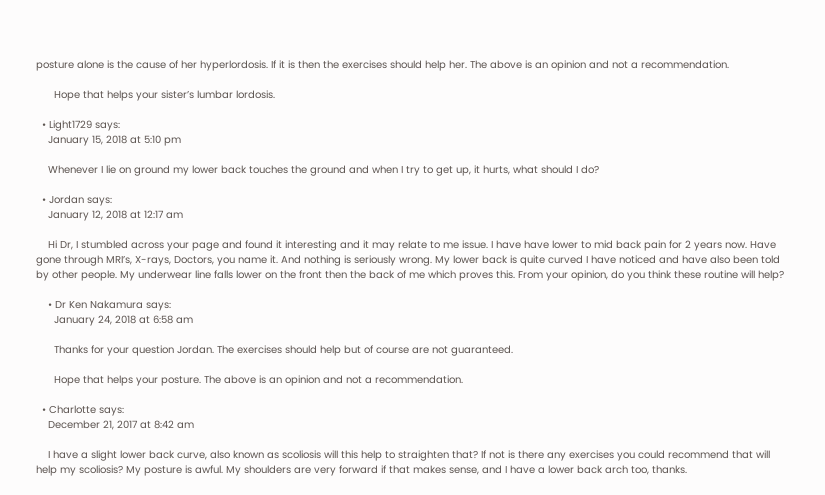posture alone is the cause of her hyperlordosis. If it is then the exercises should help her. The above is an opinion and not a recommendation.

      Hope that helps your sister’s lumbar lordosis.

  • Light1729 says:
    January 15, 2018 at 5:10 pm

    Whenever I lie on ground my lower back touches the ground and when I try to get up, it hurts, what should I do?

  • Jordan says:
    January 12, 2018 at 12:17 am

    Hi Dr, I stumbled across your page and found it interesting and it may relate to me issue. I have have lower to mid back pain for 2 years now. Have gone through MRI’s, X-rays, Doctors, you name it. And nothing is seriously wrong. My lower back is quite curved I have noticed and have also been told by other people. My underwear line falls lower on the front then the back of me which proves this. From your opinion, do you think these routine will help?

    • Dr Ken Nakamura says:
      January 24, 2018 at 6:58 am

      Thanks for your question Jordan. The exercises should help but of course are not guaranteed.

      Hope that helps your posture. The above is an opinion and not a recommendation.

  • Charlotte says:
    December 21, 2017 at 8:42 am

    I have a slight lower back curve, also known as scoliosis will this help to straighten that? If not is there any exercises you could recommend that will help my scoliosis? My posture is awful. My shoulders are very forward if that makes sense, and I have a lower back arch too, thanks.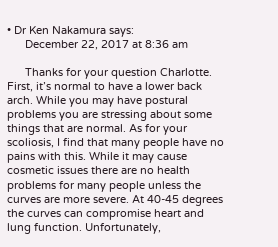• Dr Ken Nakamura says:
      December 22, 2017 at 8:36 am

      Thanks for your question Charlotte. First, it’s normal to have a lower back arch. While you may have postural problems you are stressing about some things that are normal. As for your scoliosis, I find that many people have no pains with this. While it may cause cosmetic issues there are no health problems for many people unless the curves are more severe. At 40-45 degrees the curves can compromise heart and lung function. Unfortunately,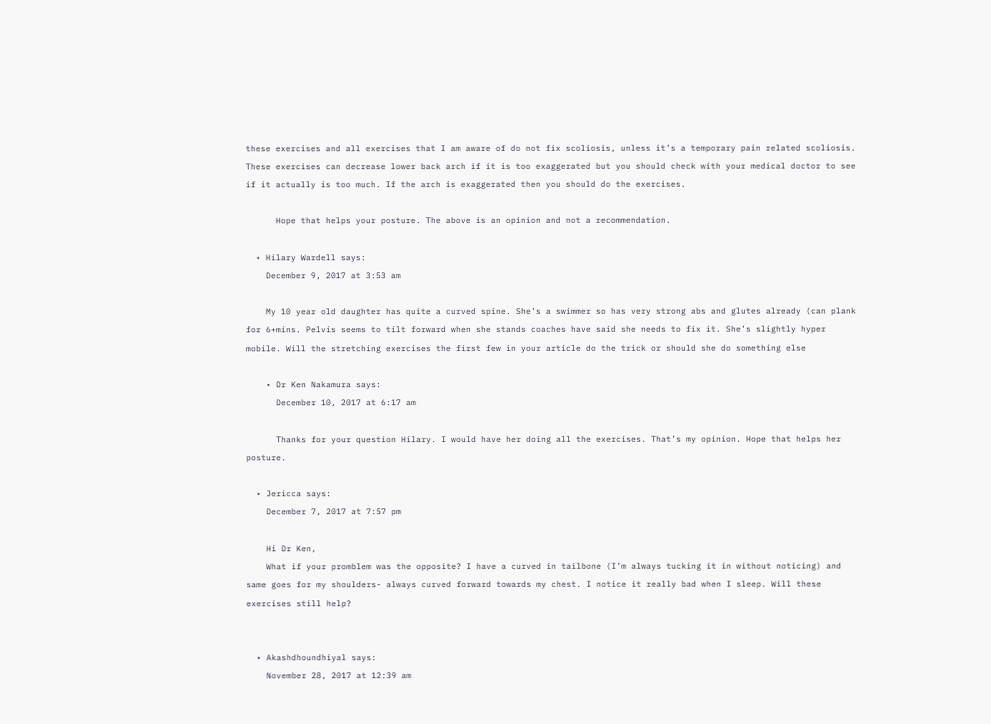these exercises and all exercises that I am aware of do not fix scoliosis, unless it’s a temporary pain related scoliosis. These exercises can decrease lower back arch if it is too exaggerated but you should check with your medical doctor to see if it actually is too much. If the arch is exaggerated then you should do the exercises.

      Hope that helps your posture. The above is an opinion and not a recommendation.

  • Hilary Wardell says:
    December 9, 2017 at 3:53 am

    My 10 year old daughter has quite a curved spine. She’s a swimmer so has very strong abs and glutes already (can plank for 6+mins. Pelvis seems to tilt forward when she stands coaches have said she needs to fix it. She’s slightly hyper mobile. Will the stretching exercises the first few in your article do the trick or should she do something else

    • Dr Ken Nakamura says:
      December 10, 2017 at 6:17 am

      Thanks for your question Hilary. I would have her doing all the exercises. That’s my opinion. Hope that helps her posture.

  • Jericca says:
    December 7, 2017 at 7:57 pm

    Hi Dr Ken,
    What if your promblem was the opposite? I have a curved in tailbone (I’m always tucking it in without noticing) and same goes for my shoulders- always curved forward towards my chest. I notice it really bad when I sleep. Will these exercises still help?


  • Akashdhoundhiyal says:
    November 28, 2017 at 12:39 am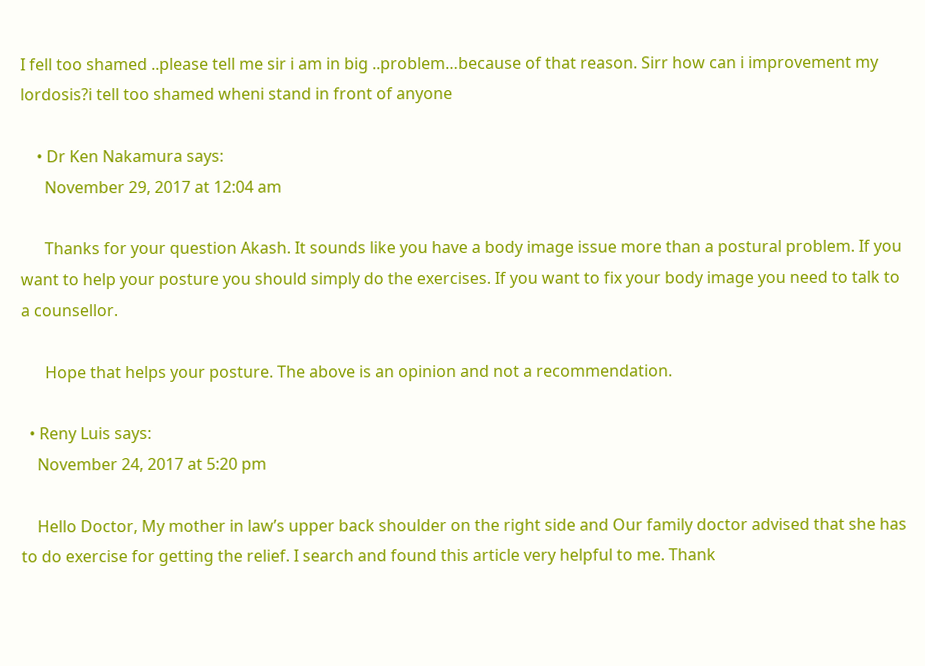I fell too shamed ..please tell me sir i am in big ..problem…because of that reason. Sirr how can i improvement my lordosis?i tell too shamed wheni stand in front of anyone

    • Dr Ken Nakamura says:
      November 29, 2017 at 12:04 am

      Thanks for your question Akash. It sounds like you have a body image issue more than a postural problem. If you want to help your posture you should simply do the exercises. If you want to fix your body image you need to talk to a counsellor.

      Hope that helps your posture. The above is an opinion and not a recommendation.

  • Reny Luis says:
    November 24, 2017 at 5:20 pm

    Hello Doctor, My mother in law’s upper back shoulder on the right side and Our family doctor advised that she has to do exercise for getting the relief. I search and found this article very helpful to me. Thank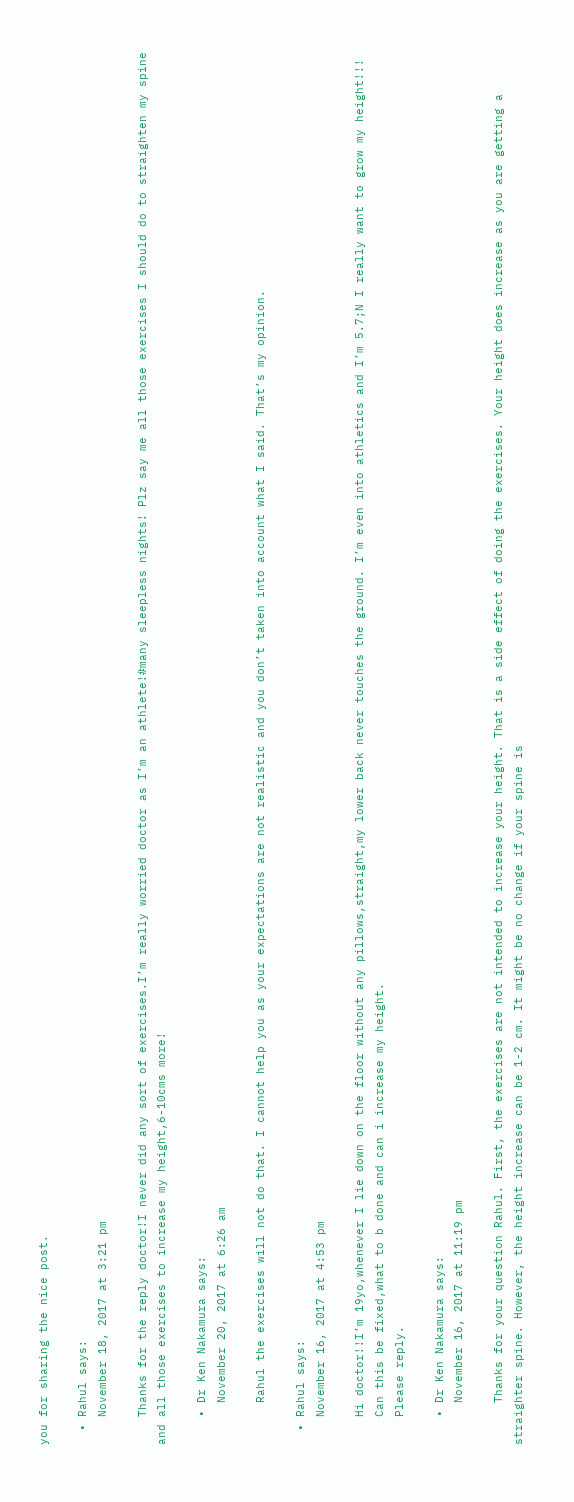you for sharing the nice post.

  • Rahul says:
    November 18, 2017 at 3:21 pm

    Thanks for the reply doctor!I never did any sort of exercises.I’m really worried doctor as I’m an athlete!#many sleepless nights! Plz say me all those exercises I should do to straighten my spine and all those exercises to increase my height,6-10cms more!

    • Dr Ken Nakamura says:
      November 20, 2017 at 6:26 am

      Rahul the exercises will not do that. I cannot help you as your expectations are not realistic and you don’t taken into account what I said. That’s my opinion.

  • Rahul says:
    November 16, 2017 at 4:53 pm

    Hi doctor!!I’m 19yo,whenever I lie down on the floor without any pillows,straight,my lower back never touches the ground. I’m even into athletics and I’m 5.7;N I really want to grow my height!!!
    Can this be fixed,what to b done and can i increase my height.
    Please reply.

    • Dr Ken Nakamura says:
      November 16, 2017 at 11:19 pm

      Thanks for your question Rahul. First, the exercises are not intended to increase your height. That is a side effect of doing the exercises. Your height does increase as you are getting a straighter spine. However, the height increase can be 1-2 cm. It might be no change if your spine is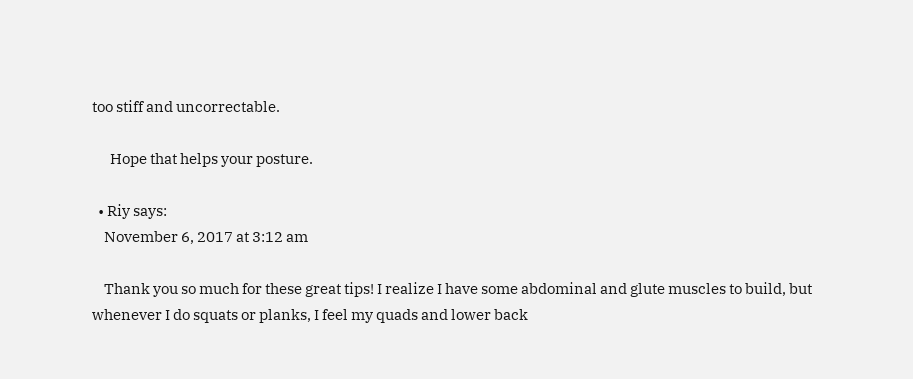too stiff and uncorrectable.

      Hope that helps your posture.

  • Riy says:
    November 6, 2017 at 3:12 am

    Thank you so much for these great tips! I realize I have some abdominal and glute muscles to build, but whenever I do squats or planks, I feel my quads and lower back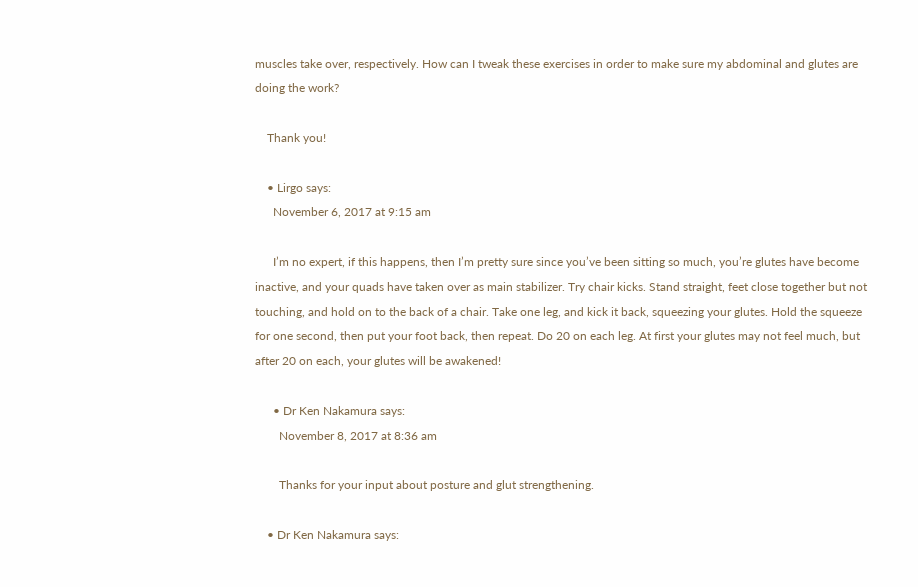muscles take over, respectively. How can I tweak these exercises in order to make sure my abdominal and glutes are doing the work?

    Thank you!

    • Lirgo says:
      November 6, 2017 at 9:15 am

      I’m no expert, if this happens, then I’m pretty sure since you’ve been sitting so much, you’re glutes have become inactive, and your quads have taken over as main stabilizer. Try chair kicks. Stand straight, feet close together but not touching, and hold on to the back of a chair. Take one leg, and kick it back, squeezing your glutes. Hold the squeeze for one second, then put your foot back, then repeat. Do 20 on each leg. At first your glutes may not feel much, but after 20 on each, your glutes will be awakened!

      • Dr Ken Nakamura says:
        November 8, 2017 at 8:36 am

        Thanks for your input about posture and glut strengthening.

    • Dr Ken Nakamura says: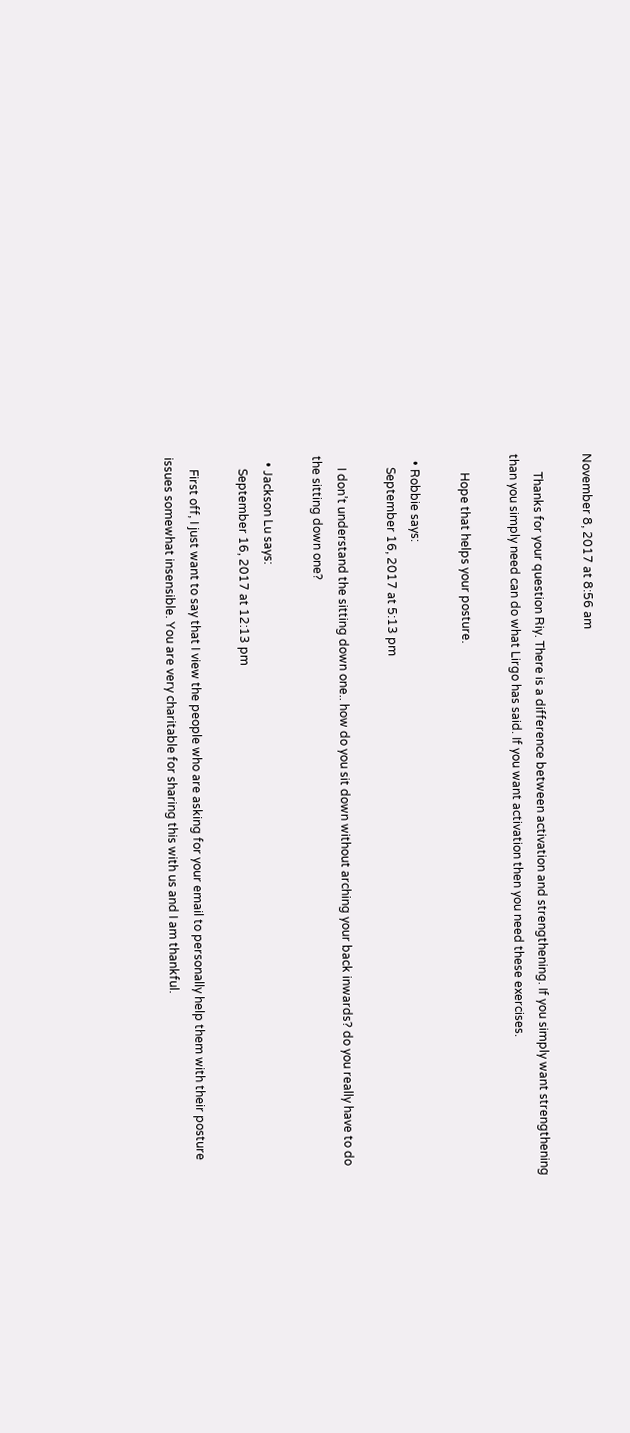November 8, 2017 at 8:56 am

      Thanks for your question Riy. There is a difference between activation and strengthening. If you simply want strengthening than you simply need can do what Lirgo has said. If you want activation then you need these exercises.

      Hope that helps your posture.

  • Robbie says:
    September 16, 2017 at 5:13 pm

    I don’t understand the sitting down one.. how do you sit down without arching your back inwards? do you really have to do the sitting down one?

  • Jackson Lu says:
    September 16, 2017 at 12:13 pm

    First off, I just want to say that I view the people who are asking for your email to personally help them with their posture issues somewhat insensible. You are very charitable for sharing this with us and I am thankful.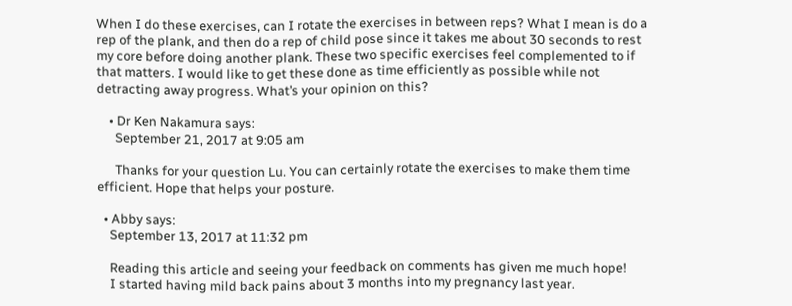When I do these exercises, can I rotate the exercises in between reps? What I mean is do a rep of the plank, and then do a rep of child pose since it takes me about 30 seconds to rest my core before doing another plank. These two specific exercises feel complemented to if that matters. I would like to get these done as time efficiently as possible while not detracting away progress. What’s your opinion on this?

    • Dr Ken Nakamura says:
      September 21, 2017 at 9:05 am

      Thanks for your question Lu. You can certainly rotate the exercises to make them time efficient. Hope that helps your posture.

  • Abby says:
    September 13, 2017 at 11:32 pm

    Reading this article and seeing your feedback on comments has given me much hope!
    I started having mild back pains about 3 months into my pregnancy last year.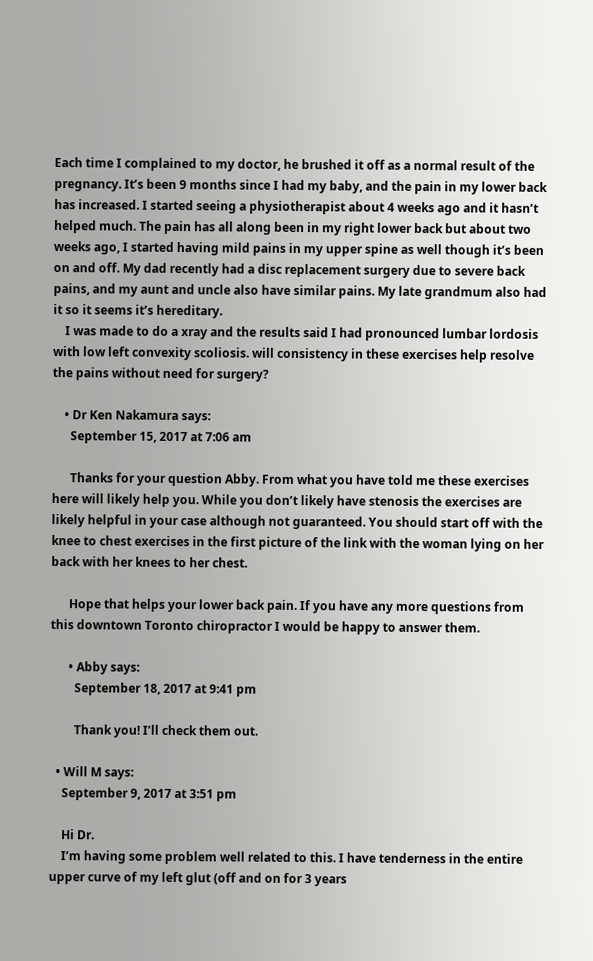Each time I complained to my doctor, he brushed it off as a normal result of the pregnancy. It’s been 9 months since I had my baby, and the pain in my lower back has increased. I started seeing a physiotherapist about 4 weeks ago and it hasn’t helped much. The pain has all along been in my right lower back but about two weeks ago, I started having mild pains in my upper spine as well though it’s been on and off. My dad recently had a disc replacement surgery due to severe back pains, and my aunt and uncle also have similar pains. My late grandmum also had it so it seems it’s hereditary.
    I was made to do a xray and the results said I had pronounced lumbar lordosis with low left convexity scoliosis. will consistency in these exercises help resolve the pains without need for surgery?

    • Dr Ken Nakamura says:
      September 15, 2017 at 7:06 am

      Thanks for your question Abby. From what you have told me these exercises here will likely help you. While you don’t likely have stenosis the exercises are likely helpful in your case although not guaranteed. You should start off with the knee to chest exercises in the first picture of the link with the woman lying on her back with her knees to her chest.

      Hope that helps your lower back pain. If you have any more questions from this downtown Toronto chiropractor I would be happy to answer them.

      • Abby says:
        September 18, 2017 at 9:41 pm

        Thank you! I’ll check them out.

  • Will M says:
    September 9, 2017 at 3:51 pm

    Hi Dr.
    I’m having some problem well related to this. I have tenderness in the entire upper curve of my left glut (off and on for 3 years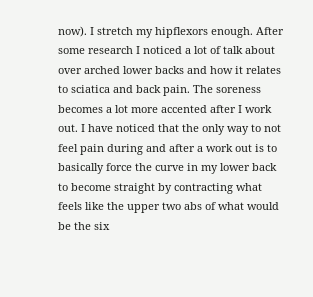now). I stretch my hipflexors enough. After some research I noticed a lot of talk about over arched lower backs and how it relates to sciatica and back pain. The soreness becomes a lot more accented after I work out. I have noticed that the only way to not feel pain during and after a work out is to basically force the curve in my lower back to become straight by contracting what feels like the upper two abs of what would be the six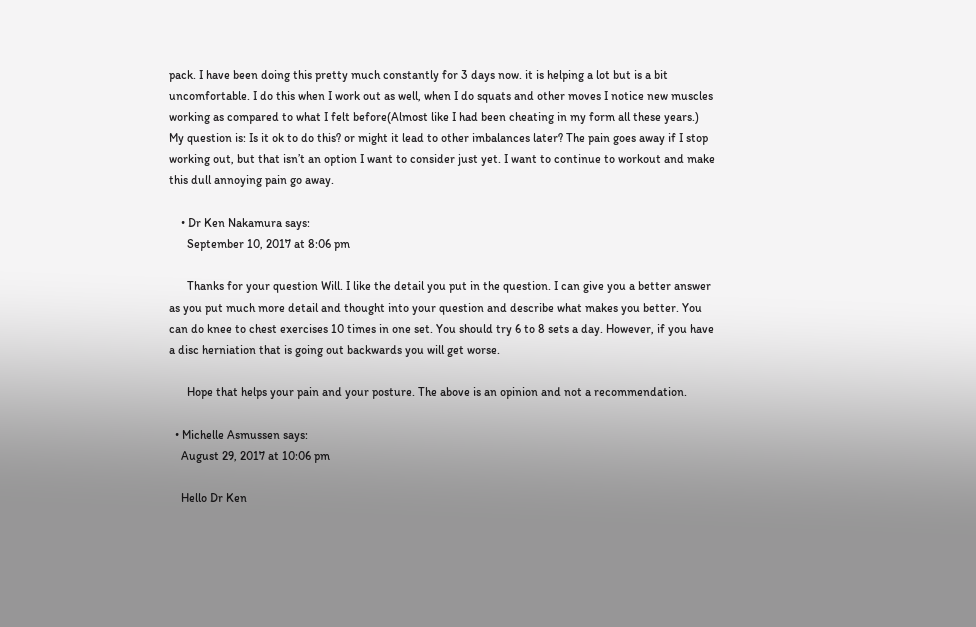pack. I have been doing this pretty much constantly for 3 days now. it is helping a lot but is a bit uncomfortable. I do this when I work out as well, when I do squats and other moves I notice new muscles working as compared to what I felt before(Almost like I had been cheating in my form all these years.) My question is: Is it ok to do this? or might it lead to other imbalances later? The pain goes away if I stop working out, but that isn’t an option I want to consider just yet. I want to continue to workout and make this dull annoying pain go away.

    • Dr Ken Nakamura says:
      September 10, 2017 at 8:06 pm

      Thanks for your question Will. I like the detail you put in the question. I can give you a better answer as you put much more detail and thought into your question and describe what makes you better. You can do knee to chest exercises 10 times in one set. You should try 6 to 8 sets a day. However, if you have a disc herniation that is going out backwards you will get worse.

      Hope that helps your pain and your posture. The above is an opinion and not a recommendation.

  • Michelle Asmussen says:
    August 29, 2017 at 10:06 pm

    Hello Dr Ken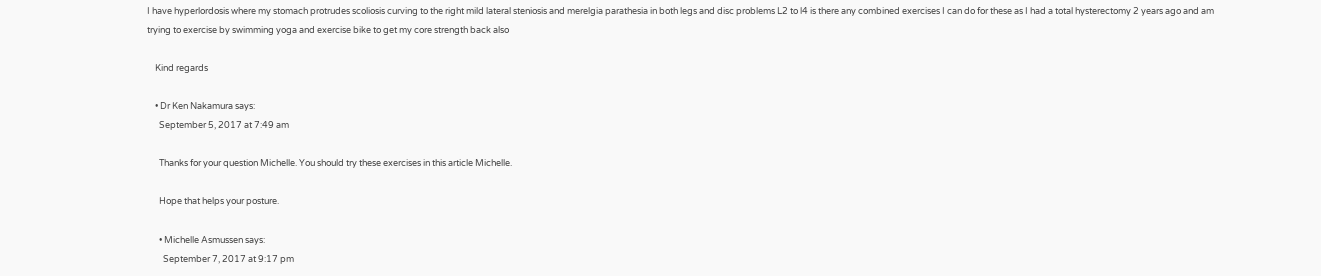I have hyperlordosis where my stomach protrudes scoliosis curving to the right mild lateral steniosis and merelgia parathesia in both legs and disc problems L2 to l4 is there any combined exercises I can do for these as I had a total hysterectomy 2 years ago and am trying to exercise by swimming yoga and exercise bike to get my core strength back also

    Kind regards

    • Dr Ken Nakamura says:
      September 5, 2017 at 7:49 am

      Thanks for your question Michelle. You should try these exercises in this article Michelle.

      Hope that helps your posture.

      • Michelle Asmussen says:
        September 7, 2017 at 9:17 pm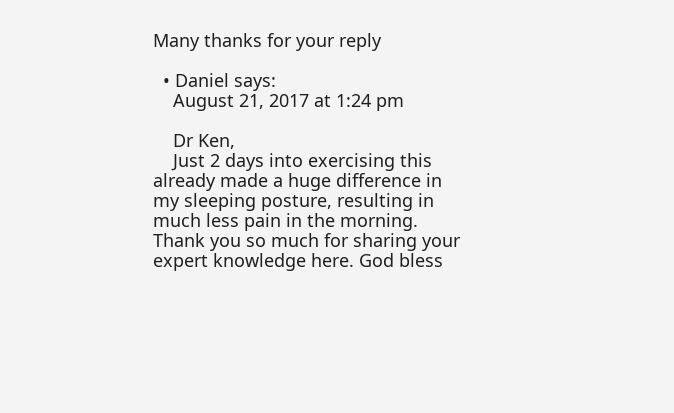Many thanks for your reply

  • Daniel says:
    August 21, 2017 at 1:24 pm

    Dr Ken,
    Just 2 days into exercising this already made a huge difference in my sleeping posture, resulting in much less pain in the morning. Thank you so much for sharing your expert knowledge here. God bless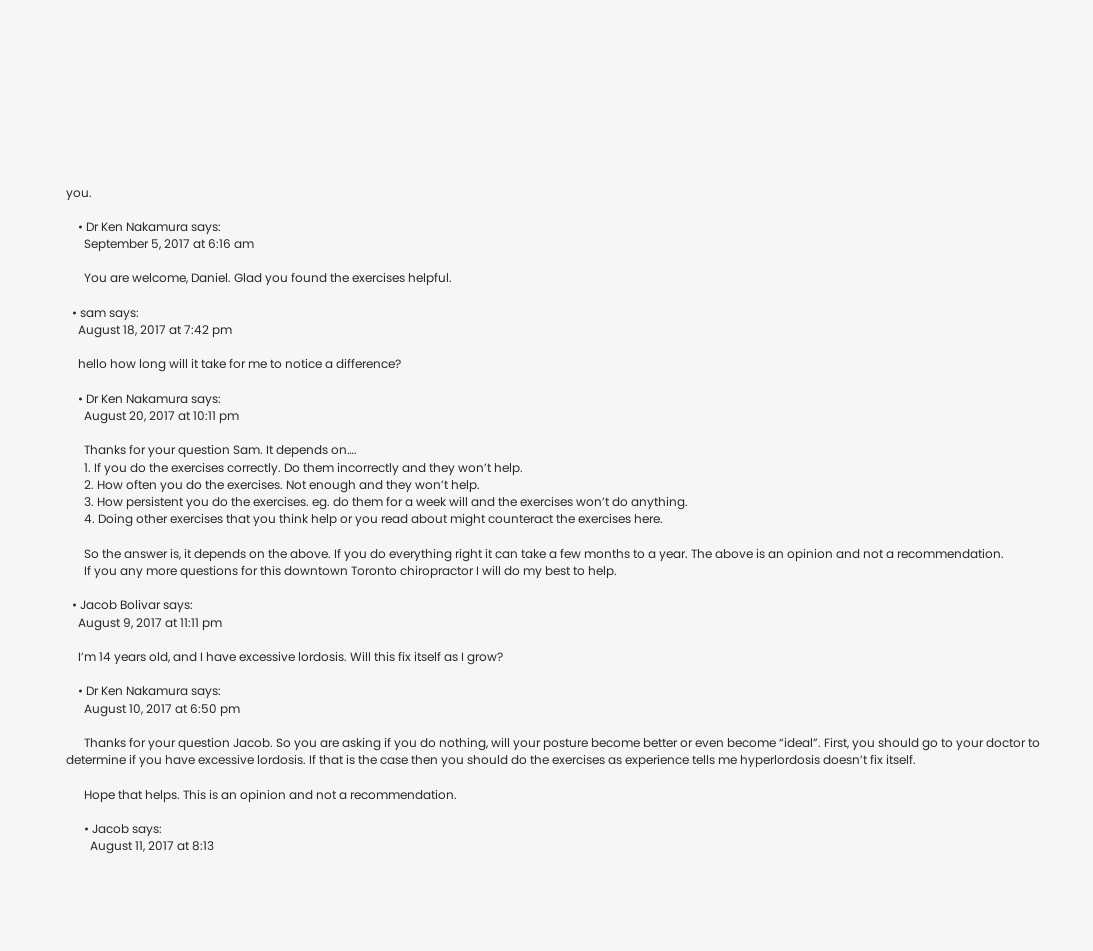you.

    • Dr Ken Nakamura says:
      September 5, 2017 at 6:16 am

      You are welcome, Daniel. Glad you found the exercises helpful.

  • sam says:
    August 18, 2017 at 7:42 pm

    hello how long will it take for me to notice a difference?

    • Dr Ken Nakamura says:
      August 20, 2017 at 10:11 pm

      Thanks for your question Sam. It depends on….
      1. If you do the exercises correctly. Do them incorrectly and they won’t help.
      2. How often you do the exercises. Not enough and they won’t help.
      3. How persistent you do the exercises. eg. do them for a week will and the exercises won’t do anything.
      4. Doing other exercises that you think help or you read about might counteract the exercises here.

      So the answer is, it depends on the above. If you do everything right it can take a few months to a year. The above is an opinion and not a recommendation.
      If you any more questions for this downtown Toronto chiropractor I will do my best to help.

  • Jacob Bolivar says:
    August 9, 2017 at 11:11 pm

    I’m 14 years old, and I have excessive lordosis. Will this fix itself as I grow?

    • Dr Ken Nakamura says:
      August 10, 2017 at 6:50 pm

      Thanks for your question Jacob. So you are asking if you do nothing, will your posture become better or even become “ideal”. First, you should go to your doctor to determine if you have excessive lordosis. If that is the case then you should do the exercises as experience tells me hyperlordosis doesn’t fix itself.

      Hope that helps. This is an opinion and not a recommendation.

      • Jacob says:
        August 11, 2017 at 8:13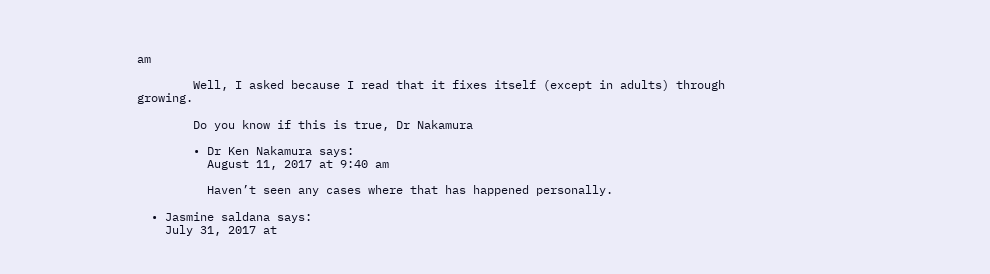am

        Well, I asked because I read that it fixes itself (except in adults) through growing.

        Do you know if this is true, Dr Nakamura

        • Dr Ken Nakamura says:
          August 11, 2017 at 9:40 am

          Haven’t seen any cases where that has happened personally.

  • Jasmine saldana says:
    July 31, 2017 at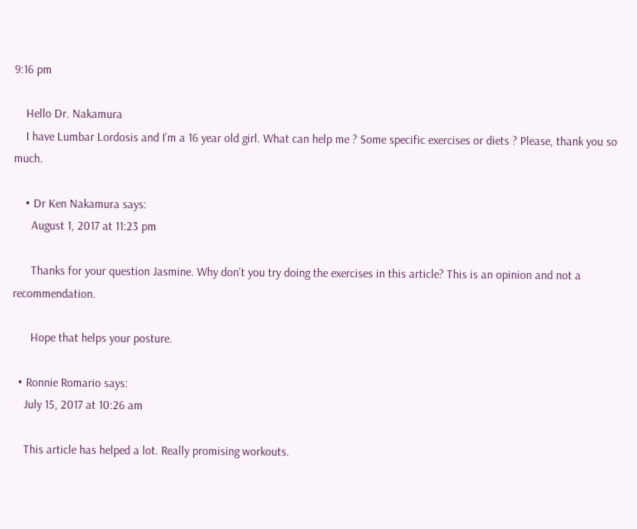9:16 pm

    Hello Dr. Nakamura
    I have Lumbar Lordosis and I’m a 16 year old girl. What can help me ? Some specific exercises or diets ? Please, thank you so much.

    • Dr Ken Nakamura says:
      August 1, 2017 at 11:23 pm

      Thanks for your question Jasmine. Why don’t you try doing the exercises in this article? This is an opinion and not a recommendation.

      Hope that helps your posture.

  • Ronnie Romario says:
    July 15, 2017 at 10:26 am

    This article has helped a lot. Really promising workouts.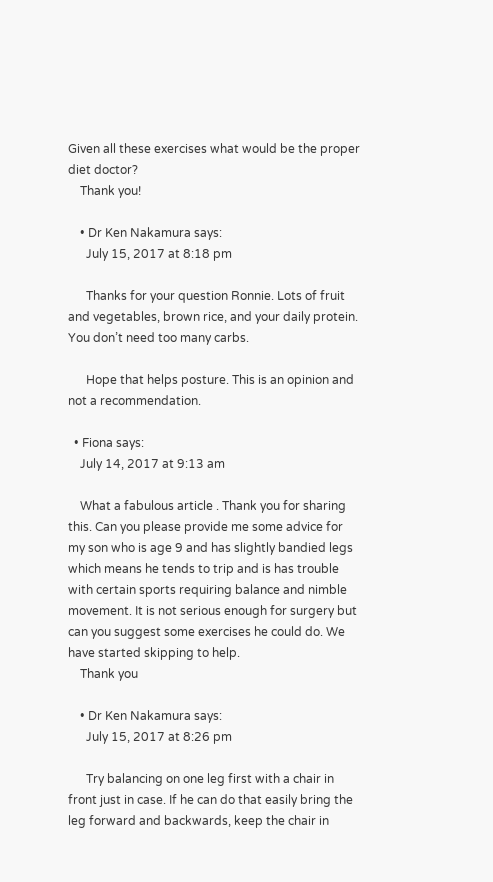Given all these exercises what would be the proper diet doctor?
    Thank you!

    • Dr Ken Nakamura says:
      July 15, 2017 at 8:18 pm

      Thanks for your question Ronnie. Lots of fruit and vegetables, brown rice, and your daily protein. You don’t need too many carbs.

      Hope that helps posture. This is an opinion and not a recommendation.

  • Fiona says:
    July 14, 2017 at 9:13 am

    What a fabulous article . Thank you for sharing this. Can you please provide me some advice for my son who is age 9 and has slightly bandied legs which means he tends to trip and is has trouble with certain sports requiring balance and nimble movement. It is not serious enough for surgery but can you suggest some exercises he could do. We have started skipping to help.
    Thank you

    • Dr Ken Nakamura says:
      July 15, 2017 at 8:26 pm

      Try balancing on one leg first with a chair in front just in case. If he can do that easily bring the leg forward and backwards, keep the chair in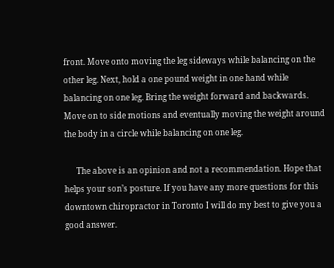front. Move onto moving the leg sideways while balancing on the other leg. Next, hold a one pound weight in one hand while balancing on one leg. Bring the weight forward and backwards. Move on to side motions and eventually moving the weight around the body in a circle while balancing on one leg.

      The above is an opinion and not a recommendation. Hope that helps your son’s posture. If you have any more questions for this downtown chiropractor in Toronto I will do my best to give you a good answer.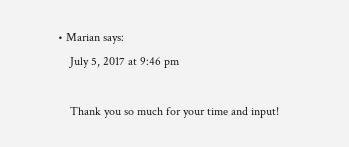• Marian says:
    July 5, 2017 at 9:46 pm

    Thank you so much for your time and input!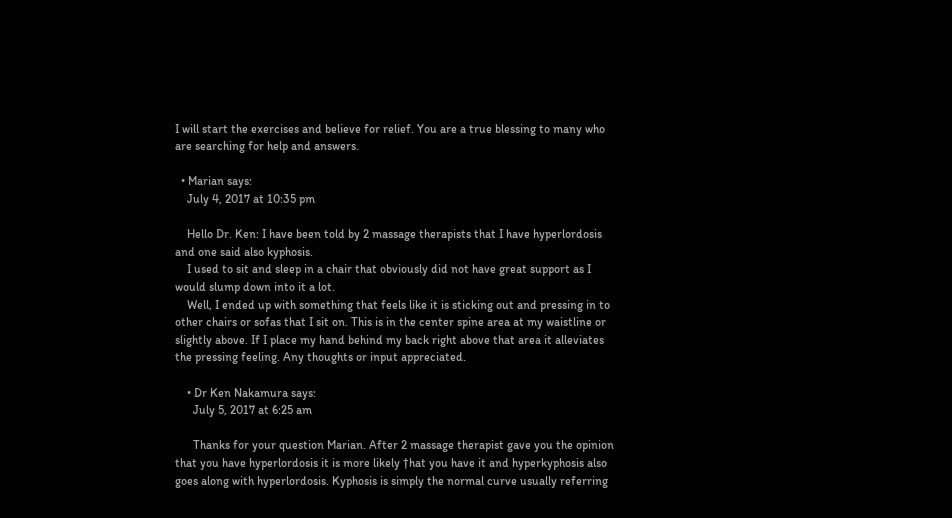I will start the exercises and believe for relief. You are a true blessing to many who are searching for help and answers.

  • Marian says:
    July 4, 2017 at 10:35 pm

    Hello Dr. Ken: I have been told by 2 massage therapists that I have hyperlordosis and one said also kyphosis.
    I used to sit and sleep in a chair that obviously did not have great support as I would slump down into it a lot.
    Well, I ended up with something that feels like it is sticking out and pressing in to other chairs or sofas that I sit on. This is in the center spine area at my waistline or slightly above. If I place my hand behind my back right above that area it alleviates the pressing feeling. Any thoughts or input appreciated.

    • Dr Ken Nakamura says:
      July 5, 2017 at 6:25 am

      Thanks for your question Marian. After 2 massage therapist gave you the opinion that you have hyperlordosis it is more likely †hat you have it and hyperkyphosis also goes along with hyperlordosis. Kyphosis is simply the normal curve usually referring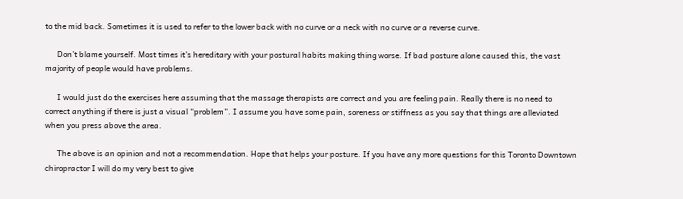to the mid back. Sometimes it is used to refer to the lower back with no curve or a neck with no curve or a reverse curve.

      Don’t blame yourself. Most times it’s hereditary with your postural habits making thing worse. If bad posture alone caused this, the vast majority of people would have problems.

      I would just do the exercises here assuming that the massage therapists are correct and you are feeling pain. Really there is no need to correct anything if there is just a visual “problem”. I assume you have some pain, soreness or stiffness as you say that things are alleviated when you press above the area.

      The above is an opinion and not a recommendation. Hope that helps your posture. If you have any more questions for this Toronto Downtown chiropractor I will do my very best to give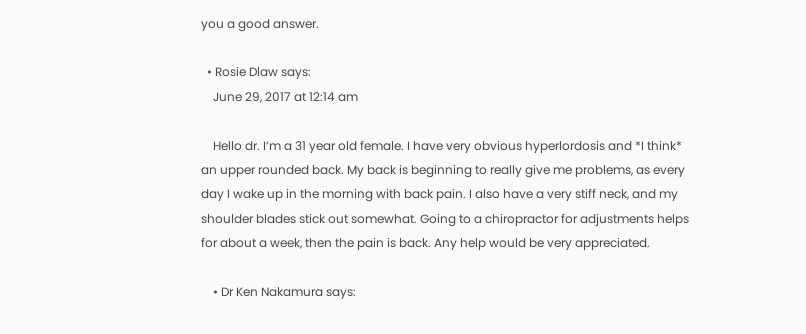you a good answer.

  • Rosie Dlaw says:
    June 29, 2017 at 12:14 am

    Hello dr. I’m a 31 year old female. I have very obvious hyperlordosis and *I think* an upper rounded back. My back is beginning to really give me problems, as every day I wake up in the morning with back pain. I also have a very stiff neck, and my shoulder blades stick out somewhat. Going to a chiropractor for adjustments helps for about a week, then the pain is back. Any help would be very appreciated.

    • Dr Ken Nakamura says: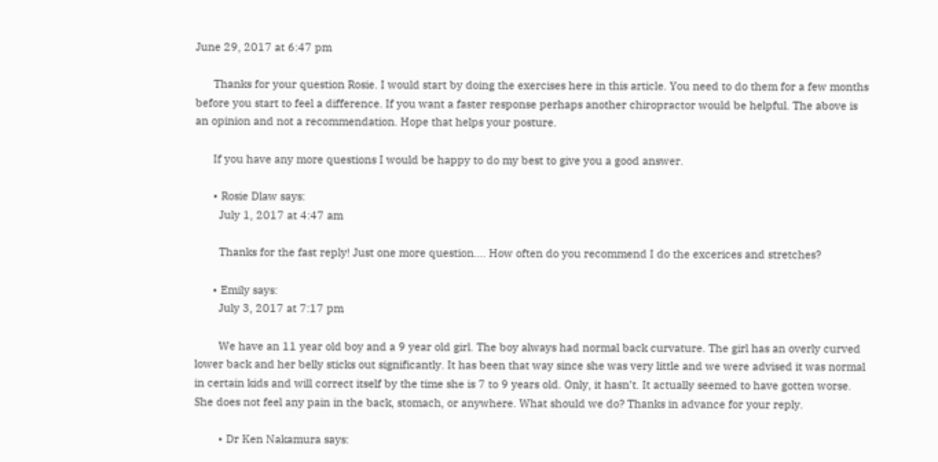June 29, 2017 at 6:47 pm

      Thanks for your question Rosie. I would start by doing the exercises here in this article. You need to do them for a few months before you start to feel a difference. If you want a faster response perhaps another chiropractor would be helpful. The above is an opinion and not a recommendation. Hope that helps your posture.

      If you have any more questions I would be happy to do my best to give you a good answer.

      • Rosie Dlaw says:
        July 1, 2017 at 4:47 am

        Thanks for the fast reply! Just one more question…. How often do you recommend I do the excerices and stretches?

      • Emily says:
        July 3, 2017 at 7:17 pm

        We have an 11 year old boy and a 9 year old girl. The boy always had normal back curvature. The girl has an overly curved lower back and her belly sticks out significantly. It has been that way since she was very little and we were advised it was normal in certain kids and will correct itself by the time she is 7 to 9 years old. Only, it hasn’t. It actually seemed to have gotten worse. She does not feel any pain in the back, stomach, or anywhere. What should we do? Thanks in advance for your reply.

        • Dr Ken Nakamura says: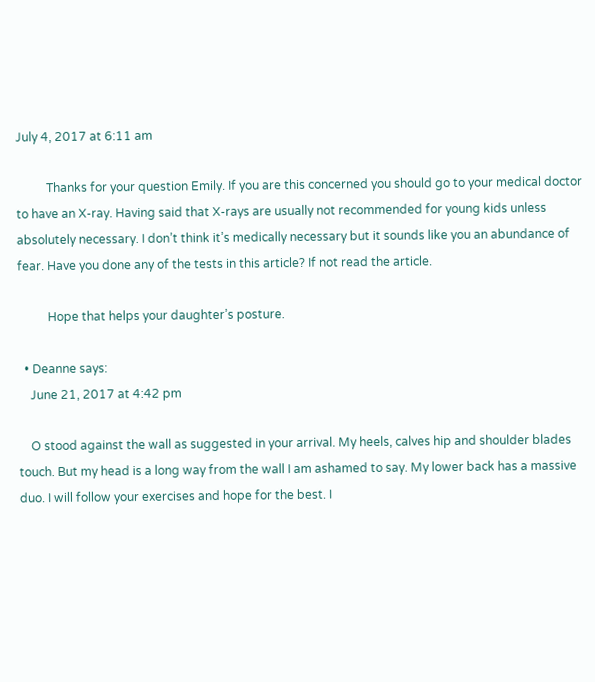July 4, 2017 at 6:11 am

          Thanks for your question Emily. If you are this concerned you should go to your medical doctor to have an X-ray. Having said that X-rays are usually not recommended for young kids unless absolutely necessary. I don’t think it’s medically necessary but it sounds like you an abundance of fear. Have you done any of the tests in this article? If not read the article.

          Hope that helps your daughter’s posture.

  • Deanne says:
    June 21, 2017 at 4:42 pm

    O stood against the wall as suggested in your arrival. My heels, calves hip and shoulder blades touch. But my head is a long way from the wall I am ashamed to say. My lower back has a massive duo. I will follow your exercises and hope for the best. I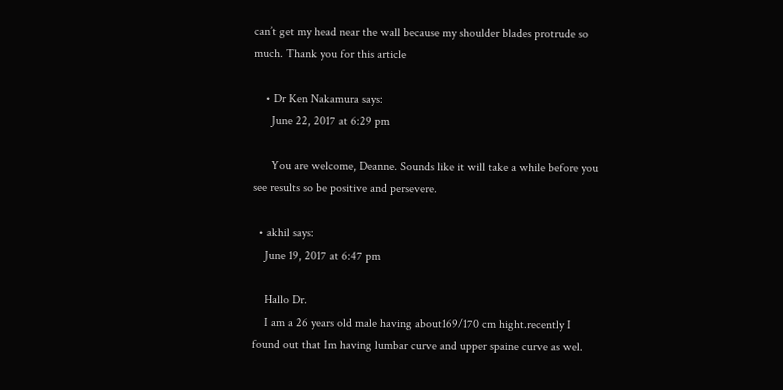can’t get my head near the wall because my shoulder blades protrude so much. Thank you for this article

    • Dr Ken Nakamura says:
      June 22, 2017 at 6:29 pm

      You are welcome, Deanne. Sounds like it will take a while before you see results so be positive and persevere.

  • akhil says:
    June 19, 2017 at 6:47 pm

    Hallo Dr.
    I am a 26 years old male having about169/170 cm hight.recently I found out that Im having lumbar curve and upper spaine curve as wel.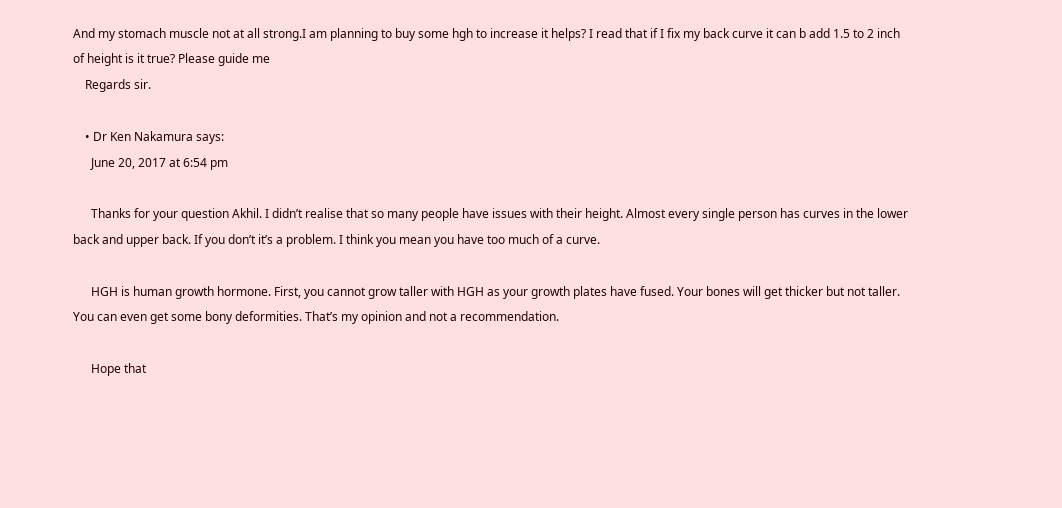And my stomach muscle not at all strong.I am planning to buy some hgh to increase it helps? I read that if I fix my back curve it can b add 1.5 to 2 inch of height is it true? Please guide me
    Regards sir.

    • Dr Ken Nakamura says:
      June 20, 2017 at 6:54 pm

      Thanks for your question Akhil. I didn’t realise that so many people have issues with their height. Almost every single person has curves in the lower back and upper back. If you don’t it’s a problem. I think you mean you have too much of a curve.

      HGH is human growth hormone. First, you cannot grow taller with HGH as your growth plates have fused. Your bones will get thicker but not taller. You can even get some bony deformities. That’s my opinion and not a recommendation.

      Hope that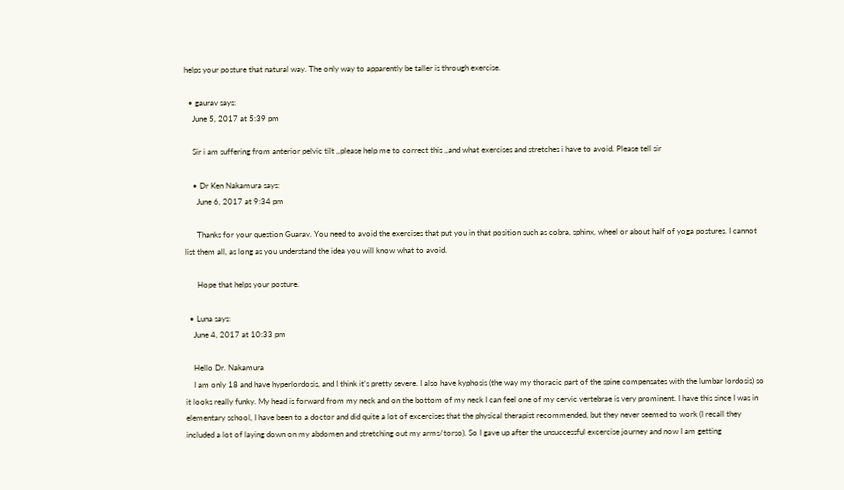helps your posture that natural way. The only way to apparently be taller is through exercise.

  • gaurav says:
    June 5, 2017 at 5:39 pm

    Sir i am suffering from anterior pelvic tilt ,,please help me to correct this ,,and what exercises and stretches i have to avoid. Please tell sir

    • Dr Ken Nakamura says:
      June 6, 2017 at 9:34 pm

      Thanks for your question Guarav. You need to avoid the exercises that put you in that position such as cobra, sphinx, wheel or about half of yoga postures. I cannot list them all, as long as you understand the idea you will know what to avoid.

      Hope that helps your posture.

  • Luna says:
    June 4, 2017 at 10:33 pm

    Hello Dr. Nakamura
    I am only 18 and have hyperlordosis, and I think it’s pretty severe. I also have kyphosis (the way my thoracic part of the spine compensates with the lumbar lordosis) so it looks really funky. My head is forward from my neck and on the bottom of my neck I can feel one of my cervic vertebrae is very prominent. I have this since I was in elementary school, I have been to a doctor and did quite a lot of excercises that the physical therapist recommended, but they never seemed to work (I recall they included a lot of laying down on my abdomen and stretching out my arms/torso). So I gave up after the unsuccessful excercise journey and now I am getting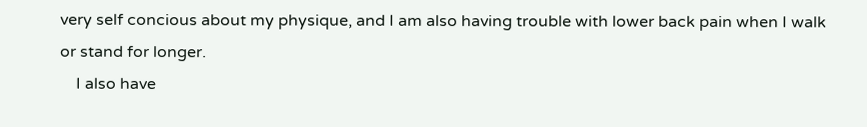very self concious about my physique, and I am also having trouble with lower back pain when I walk or stand for longer.
    I also have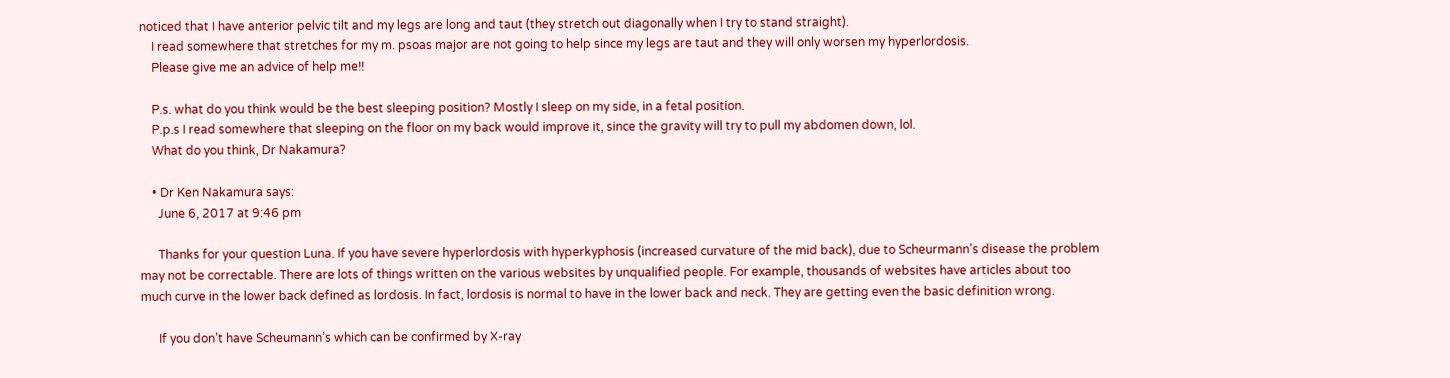noticed that I have anterior pelvic tilt and my legs are long and taut (they stretch out diagonally when I try to stand straight).
    I read somewhere that stretches for my m. psoas major are not going to help since my legs are taut and they will only worsen my hyperlordosis.
    Please give me an advice of help me!!

    P.s. what do you think would be the best sleeping position? Mostly I sleep on my side, in a fetal position.
    P.p.s I read somewhere that sleeping on the floor on my back would improve it, since the gravity will try to pull my abdomen down, lol.
    What do you think, Dr Nakamura?

    • Dr Ken Nakamura says:
      June 6, 2017 at 9:46 pm

      Thanks for your question Luna. If you have severe hyperlordosis with hyperkyphosis (increased curvature of the mid back), due to Scheurmann’s disease the problem may not be correctable. There are lots of things written on the various websites by unqualified people. For example, thousands of websites have articles about too much curve in the lower back defined as lordosis. In fact, lordosis is normal to have in the lower back and neck. They are getting even the basic definition wrong.

      If you don’t have Scheumann’s which can be confirmed by X-ray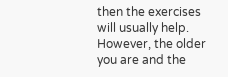then the exercises will usually help. However, the older you are and the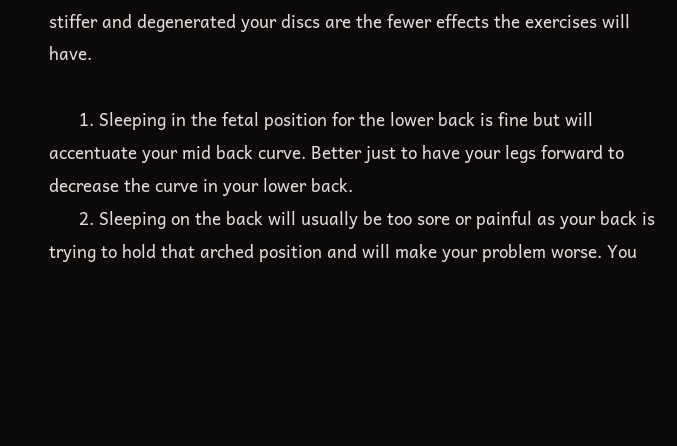stiffer and degenerated your discs are the fewer effects the exercises will have.

      1. Sleeping in the fetal position for the lower back is fine but will accentuate your mid back curve. Better just to have your legs forward to decrease the curve in your lower back.
      2. Sleeping on the back will usually be too sore or painful as your back is trying to hold that arched position and will make your problem worse. You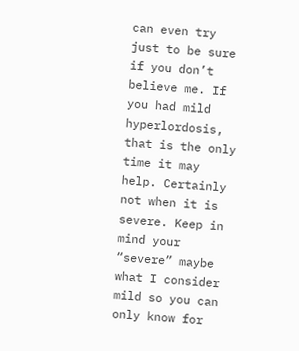can even try just to be sure if you don’t believe me. If you had mild hyperlordosis, that is the only time it may help. Certainly not when it is severe. Keep in mind your “severe” maybe what I consider mild so you can only know for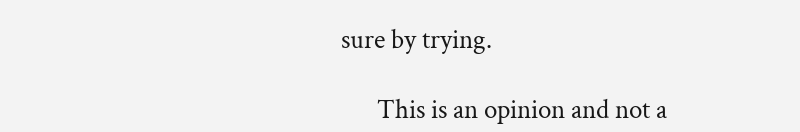sure by trying.

      This is an opinion and not a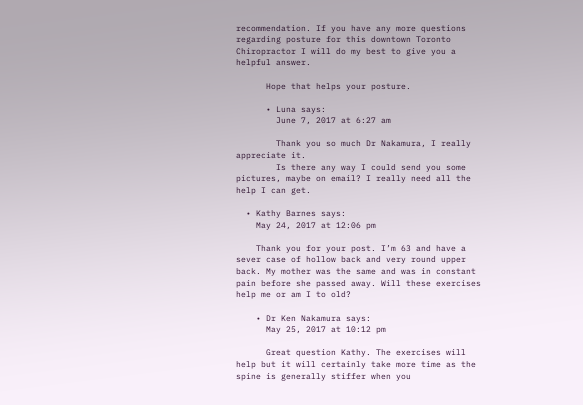recommendation. If you have any more questions regarding posture for this downtown Toronto Chiropractor I will do my best to give you a helpful answer.

      Hope that helps your posture.

      • Luna says:
        June 7, 2017 at 6:27 am

        Thank you so much Dr Nakamura, I really appreciate it.
        Is there any way I could send you some pictures, maybe on email? I really need all the help I can get.

  • Kathy Barnes says:
    May 24, 2017 at 12:06 pm

    Thank you for your post. I’m 63 and have a sever case of hollow back and very round upper back. My mother was the same and was in constant pain before she passed away. Will these exercises help me or am I to old?

    • Dr Ken Nakamura says:
      May 25, 2017 at 10:12 pm

      Great question Kathy. The exercises will help but it will certainly take more time as the spine is generally stiffer when you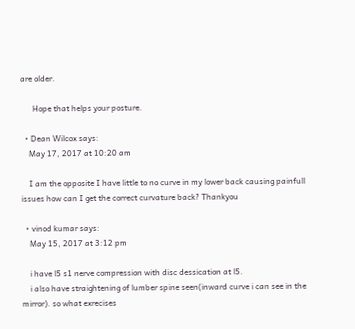are older.

      Hope that helps your posture.

  • Dean Wilcox says:
    May 17, 2017 at 10:20 am

    I am the opposite I have little to no curve in my lower back causing painfull issues how can I get the correct curvature back? Thankyou

  • vinod kumar says:
    May 15, 2017 at 3:12 pm

    i have l5 s1 nerve compression with disc dessication at l5.
    i also have straightening of lumber spine seen(inward curve i can see in the mirror). so what exrecises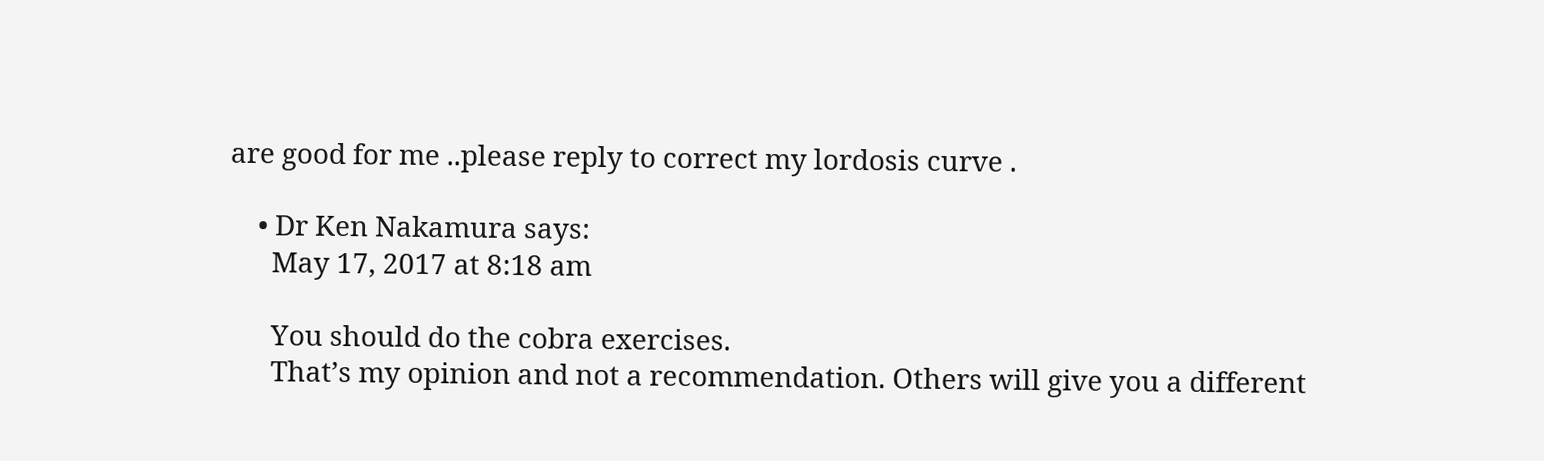are good for me ..please reply to correct my lordosis curve .

    • Dr Ken Nakamura says:
      May 17, 2017 at 8:18 am

      You should do the cobra exercises.
      That’s my opinion and not a recommendation. Others will give you a different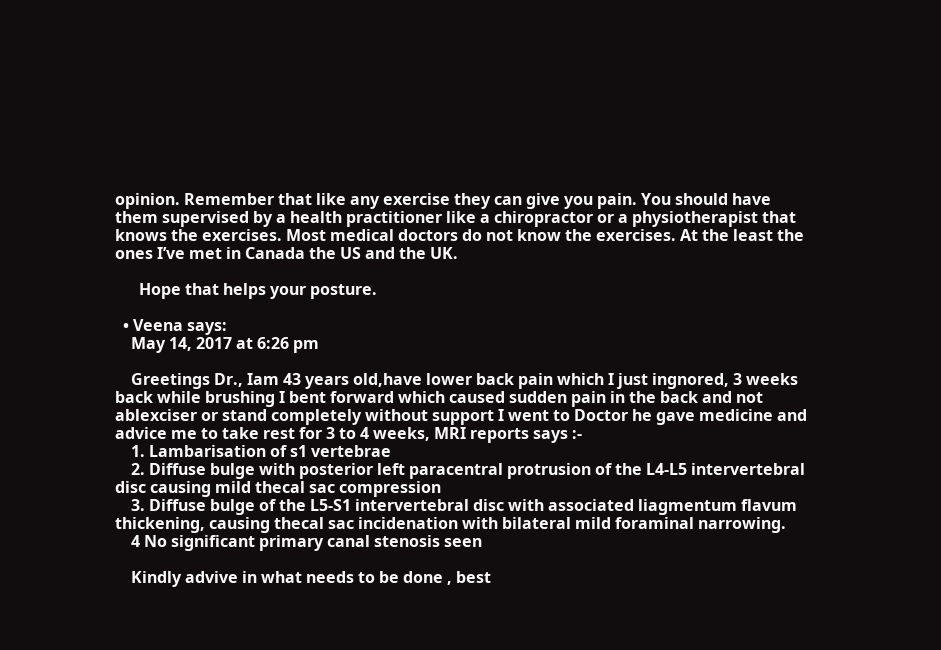opinion. Remember that like any exercise they can give you pain. You should have them supervised by a health practitioner like a chiropractor or a physiotherapist that knows the exercises. Most medical doctors do not know the exercises. At the least the ones I’ve met in Canada the US and the UK.

      Hope that helps your posture.

  • Veena says:
    May 14, 2017 at 6:26 pm

    Greetings Dr., Iam 43 years old,have lower back pain which I just ingnored, 3 weeks back while brushing I bent forward which caused sudden pain in the back and not ablexciser or stand completely without support I went to Doctor he gave medicine and advice me to take rest for 3 to 4 weeks, MRI reports says :-
    1. Lambarisation of s1 vertebrae
    2. Diffuse bulge with posterior left paracentral protrusion of the L4-L5 intervertebral disc causing mild thecal sac compression
    3. Diffuse bulge of the L5-S1 intervertebral disc with associated liagmentum flavum thickening, causing thecal sac incidenation with bilateral mild foraminal narrowing.
    4 No significant primary canal stenosis seen

    Kindly advive in what needs to be done , best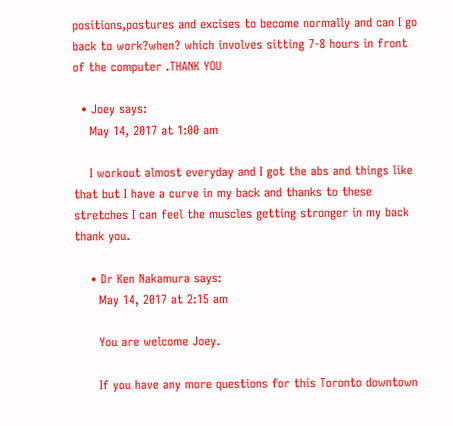positions,postures and excises to become normally and can I go back to work?when? which involves sitting 7-8 hours in front of the computer .THANK YOU

  • Joey says:
    May 14, 2017 at 1:00 am

    I workout almost everyday and I got the abs and things like that but I have a curve in my back and thanks to these stretches I can feel the muscles getting stronger in my back thank you.

    • Dr Ken Nakamura says:
      May 14, 2017 at 2:15 am

      You are welcome Joey.

      If you have any more questions for this Toronto downtown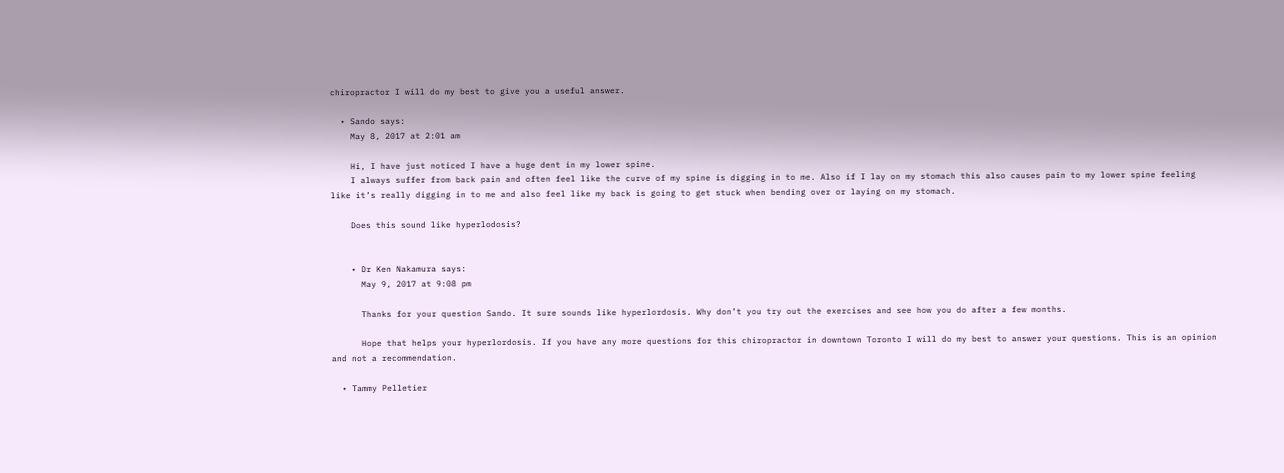chiropractor I will do my best to give you a useful answer.

  • Sando says:
    May 8, 2017 at 2:01 am

    Hi, I have just noticed I have a huge dent in my lower spine.
    I always suffer from back pain and often feel like the curve of my spine is digging in to me. Also if I lay on my stomach this also causes pain to my lower spine feeling like it’s really digging in to me and also feel like my back is going to get stuck when bending over or laying on my stomach.

    Does this sound like hyperlodosis?


    • Dr Ken Nakamura says:
      May 9, 2017 at 9:08 pm

      Thanks for your question Sando. It sure sounds like hyperlordosis. Why don’t you try out the exercises and see how you do after a few months.

      Hope that helps your hyperlordosis. If you have any more questions for this chiropractor in downtown Toronto I will do my best to answer your questions. This is an opinion and not a recommendation.

  • Tammy Pelletier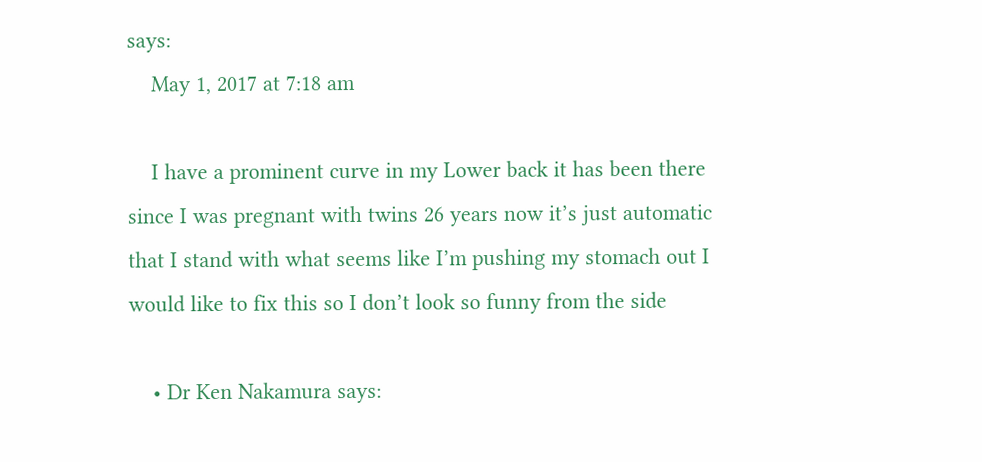says:
    May 1, 2017 at 7:18 am

    I have a prominent curve in my Lower back it has been there since I was pregnant with twins 26 years now it’s just automatic that I stand with what seems like I’m pushing my stomach out I would like to fix this so I don’t look so funny from the side

    • Dr Ken Nakamura says: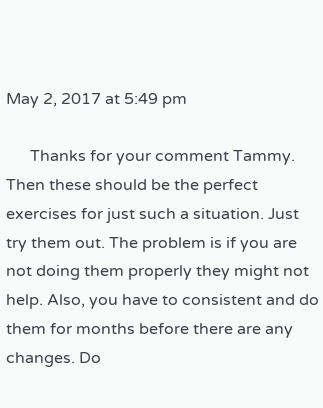May 2, 2017 at 5:49 pm

      Thanks for your comment Tammy. Then these should be the perfect exercises for just such a situation. Just try them out. The problem is if you are not doing them properly they might not help. Also, you have to consistent and do them for months before there are any changes. Do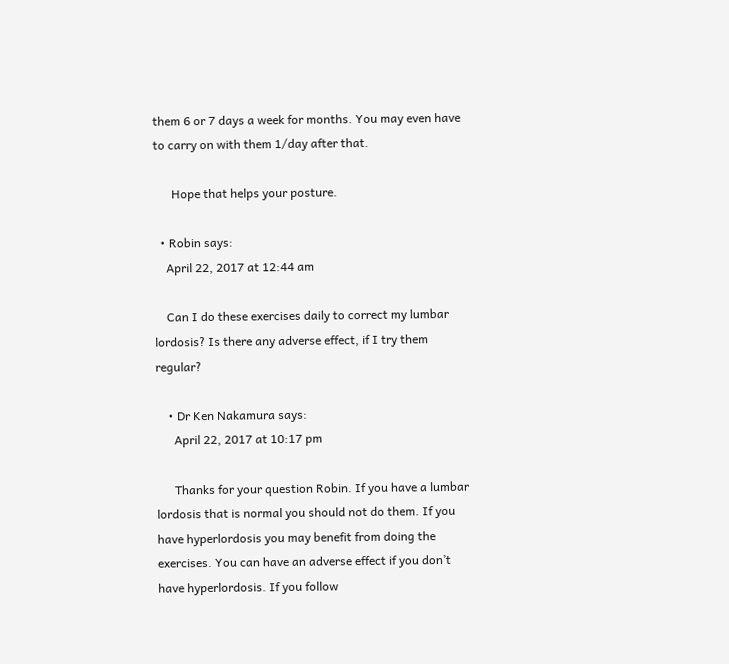them 6 or 7 days a week for months. You may even have to carry on with them 1/day after that.

      Hope that helps your posture.

  • Robin says:
    April 22, 2017 at 12:44 am

    Can I do these exercises daily to correct my lumbar lordosis? Is there any adverse effect, if I try them regular?

    • Dr Ken Nakamura says:
      April 22, 2017 at 10:17 pm

      Thanks for your question Robin. If you have a lumbar lordosis that is normal you should not do them. If you have hyperlordosis you may benefit from doing the exercises. You can have an adverse effect if you don’t have hyperlordosis. If you follow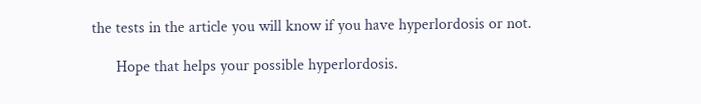the tests in the article you will know if you have hyperlordosis or not.

      Hope that helps your possible hyperlordosis.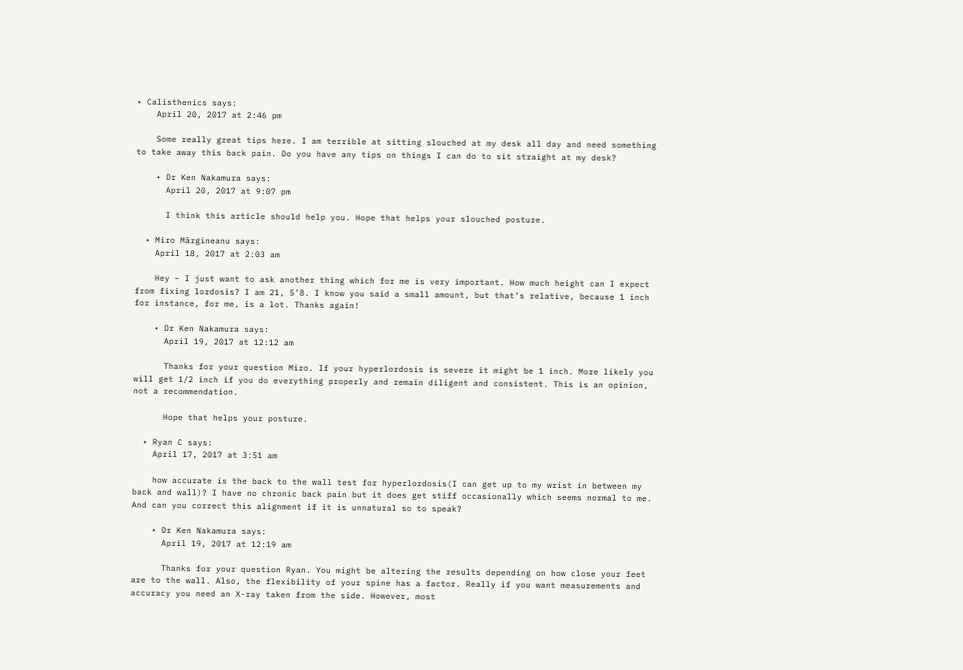• Calisthenics says:
    April 20, 2017 at 2:46 pm

    Some really great tips here. I am terrible at sitting slouched at my desk all day and need something to take away this back pain. Do you have any tips on things I can do to sit straight at my desk?

    • Dr Ken Nakamura says:
      April 20, 2017 at 9:07 pm

      I think this article should help you. Hope that helps your slouched posture.

  • Miro Mărgineanu says:
    April 18, 2017 at 2:03 am

    Hey – I just want to ask another thing which for me is very important. How much height can I expect from fixing lordosis? I am 21, 5’8. I know you said a small amount, but that’s relative, because 1 inch for instance, for me, is a lot. Thanks again!

    • Dr Ken Nakamura says:
      April 19, 2017 at 12:12 am

      Thanks for your question Miro. If your hyperlordosis is severe it might be 1 inch. More likely you will get 1/2 inch if you do everything properly and remain diligent and consistent. This is an opinion, not a recommendation.

      Hope that helps your posture.

  • Ryan C says:
    April 17, 2017 at 3:51 am

    how accurate is the back to the wall test for hyperlordosis(I can get up to my wrist in between my back and wall)? I have no chronic back pain but it does get stiff occasionally which seems normal to me. And can you correct this alignment if it is unnatural so to speak?

    • Dr Ken Nakamura says:
      April 19, 2017 at 12:19 am

      Thanks for your question Ryan. You might be altering the results depending on how close your feet are to the wall. Also, the flexibility of your spine has a factor. Really if you want measurements and accuracy you need an X-ray taken from the side. However, most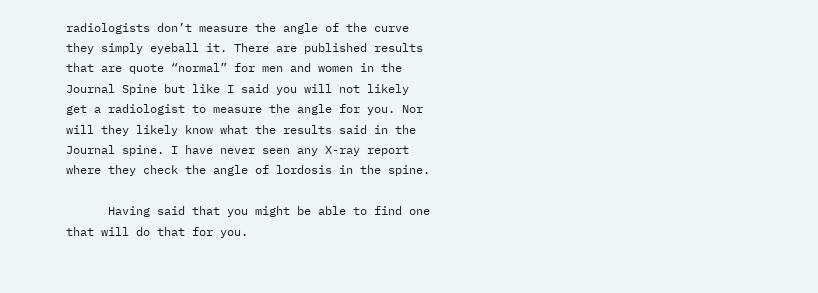radiologists don’t measure the angle of the curve they simply eyeball it. There are published results that are quote “normal” for men and women in the Journal Spine but like I said you will not likely get a radiologist to measure the angle for you. Nor will they likely know what the results said in the Journal spine. I have never seen any X-ray report where they check the angle of lordosis in the spine.

      Having said that you might be able to find one that will do that for you.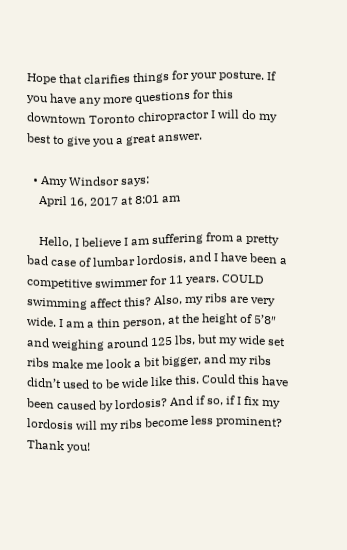Hope that clarifies things for your posture. If you have any more questions for this downtown Toronto chiropractor I will do my best to give you a great answer.

  • Amy Windsor says:
    April 16, 2017 at 8:01 am

    Hello, I believe I am suffering from a pretty bad case of lumbar lordosis, and I have been a competitive swimmer for 11 years. COULD swimming affect this? Also, my ribs are very wide. I am a thin person, at the height of 5’8″ and weighing around 125 lbs, but my wide set ribs make me look a bit bigger, and my ribs didn’t used to be wide like this. Could this have been caused by lordosis? And if so, if I fix my lordosis will my ribs become less prominent? Thank you!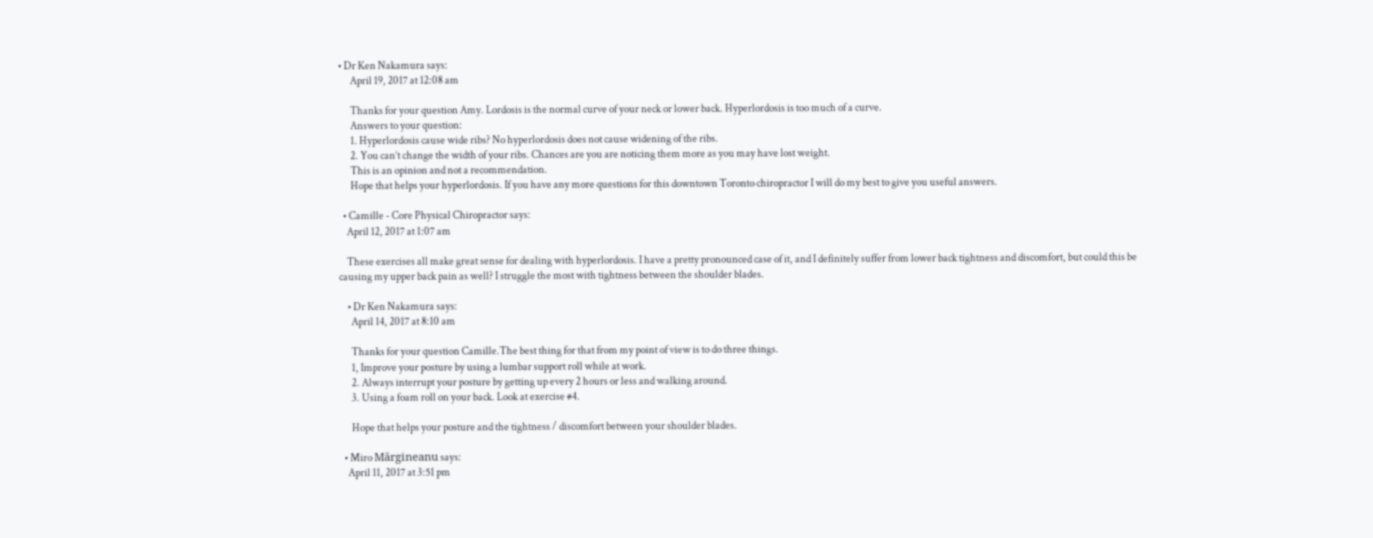• Dr Ken Nakamura says:
      April 19, 2017 at 12:08 am

      Thanks for your question Amy. Lordosis is the normal curve of your neck or lower back. Hyperlordosis is too much of a curve.
      Answers to your question:
      1. Hyperlordosis cause wide ribs? No hyperlordosis does not cause widening of the ribs.
      2. You can’t change the width of your ribs. Chances are you are noticing them more as you may have lost weight.
      This is an opinion and not a recommendation.
      Hope that helps your hyperlordosis. If you have any more questions for this downtown Toronto chiropractor I will do my best to give you useful answers.

  • Camille - Core Physical Chiropractor says:
    April 12, 2017 at 1:07 am

    These exercises all make great sense for dealing with hyperlordosis. I have a pretty pronounced case of it, and I definitely suffer from lower back tightness and discomfort, but could this be causing my upper back pain as well? I struggle the most with tightness between the shoulder blades.

    • Dr Ken Nakamura says:
      April 14, 2017 at 8:10 am

      Thanks for your question Camille.The best thing for that from my point of view is to do three things.
      1, Improve your posture by using a lumbar support roll while at work.
      2. Always interrupt your posture by getting up every 2 hours or less and walking around.
      3. Using a foam roll on your back. Look at exercise #4.

      Hope that helps your posture and the tightness / discomfort between your shoulder blades.

  • Miro Mărgineanu says:
    April 11, 2017 at 3:51 pm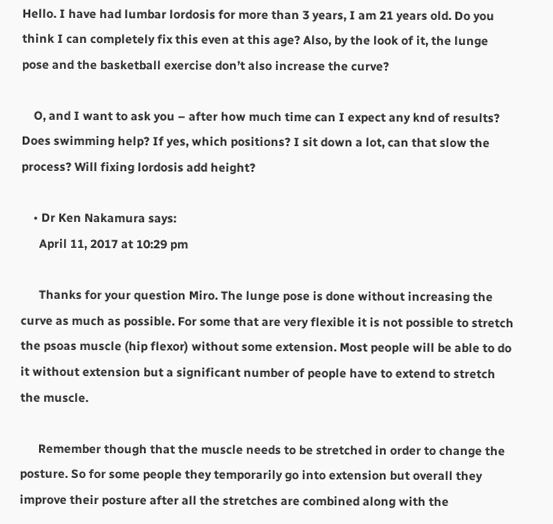Hello. I have had lumbar lordosis for more than 3 years, I am 21 years old. Do you think I can completely fix this even at this age? Also, by the look of it, the lunge pose and the basketball exercise don’t also increase the curve?

    O, and I want to ask you – after how much time can I expect any knd of results? Does swimming help? If yes, which positions? I sit down a lot, can that slow the process? Will fixing lordosis add height?

    • Dr Ken Nakamura says:
      April 11, 2017 at 10:29 pm

      Thanks for your question Miro. The lunge pose is done without increasing the curve as much as possible. For some that are very flexible it is not possible to stretch the psoas muscle (hip flexor) without some extension. Most people will be able to do it without extension but a significant number of people have to extend to stretch the muscle.

      Remember though that the muscle needs to be stretched in order to change the posture. So for some people they temporarily go into extension but overall they improve their posture after all the stretches are combined along with the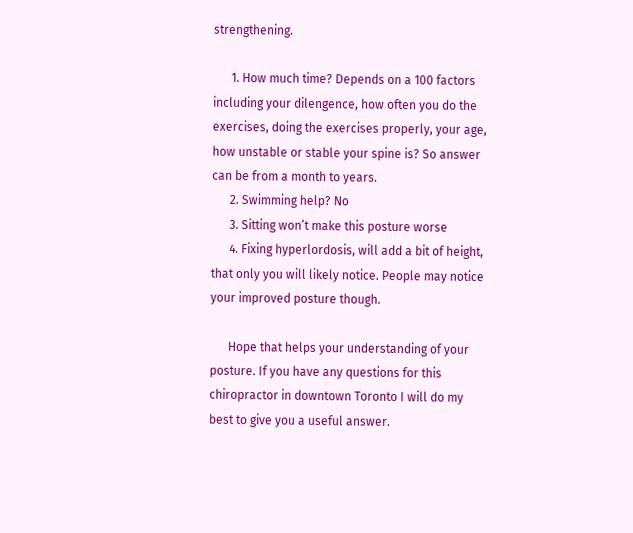strengthening.

      1. How much time? Depends on a 100 factors including your dilengence, how often you do the exercises, doing the exercises properly, your age, how unstable or stable your spine is? So answer can be from a month to years.
      2. Swimming help? No
      3. Sitting won’t make this posture worse
      4. Fixing hyperlordosis, will add a bit of height, that only you will likely notice. People may notice your improved posture though.

      Hope that helps your understanding of your posture. If you have any questions for this chiropractor in downtown Toronto I will do my best to give you a useful answer.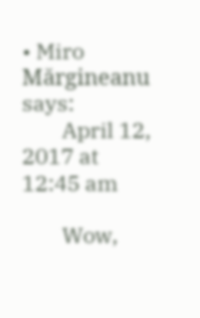• Miro Mărgineanu says:
        April 12, 2017 at 12:45 am

        Wow,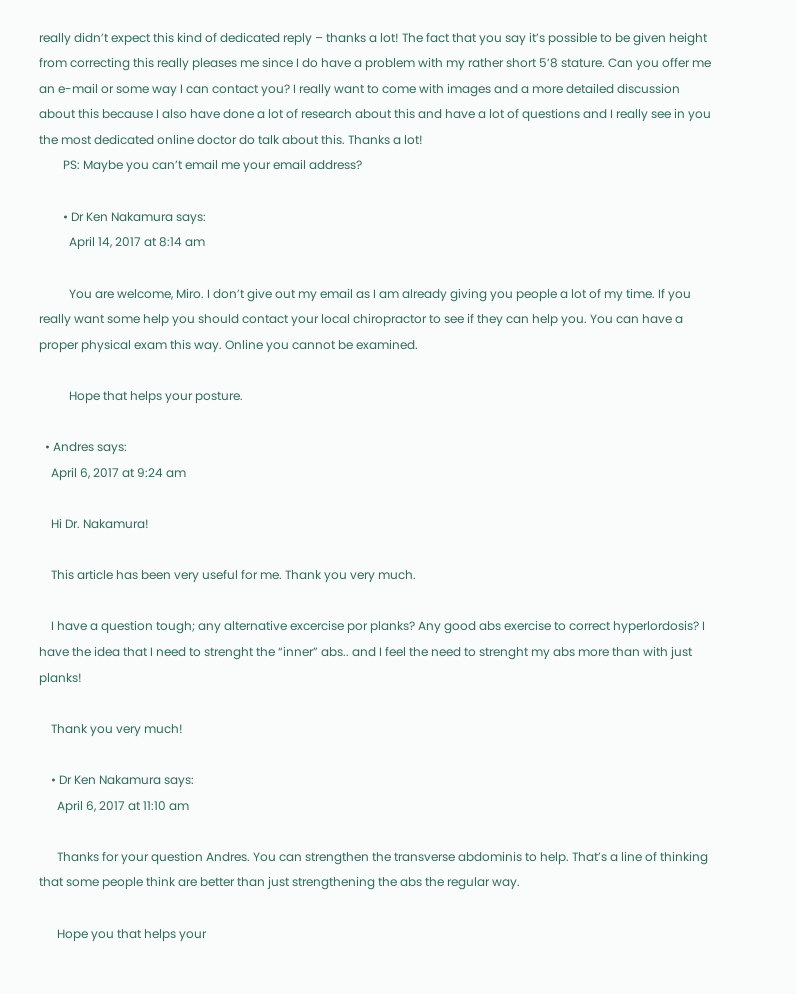really didn’t expect this kind of dedicated reply – thanks a lot! The fact that you say it’s possible to be given height from correcting this really pleases me since I do have a problem with my rather short 5’8 stature. Can you offer me an e-mail or some way I can contact you? I really want to come with images and a more detailed discussion about this because I also have done a lot of research about this and have a lot of questions and I really see in you the most dedicated online doctor do talk about this. Thanks a lot!
        PS: Maybe you can’t email me your email address?

        • Dr Ken Nakamura says:
          April 14, 2017 at 8:14 am

          You are welcome, Miro. I don’t give out my email as I am already giving you people a lot of my time. If you really want some help you should contact your local chiropractor to see if they can help you. You can have a proper physical exam this way. Online you cannot be examined.

          Hope that helps your posture.

  • Andres says:
    April 6, 2017 at 9:24 am

    Hi Dr. Nakamura!

    This article has been very useful for me. Thank you very much.

    I have a question tough; any alternative excercise por planks? Any good abs exercise to correct hyperlordosis? I have the idea that I need to strenght the “inner” abs.. and I feel the need to strenght my abs more than with just planks!

    Thank you very much!

    • Dr Ken Nakamura says:
      April 6, 2017 at 11:10 am

      Thanks for your question Andres. You can strengthen the transverse abdominis to help. That’s a line of thinking that some people think are better than just strengthening the abs the regular way.

      Hope you that helps your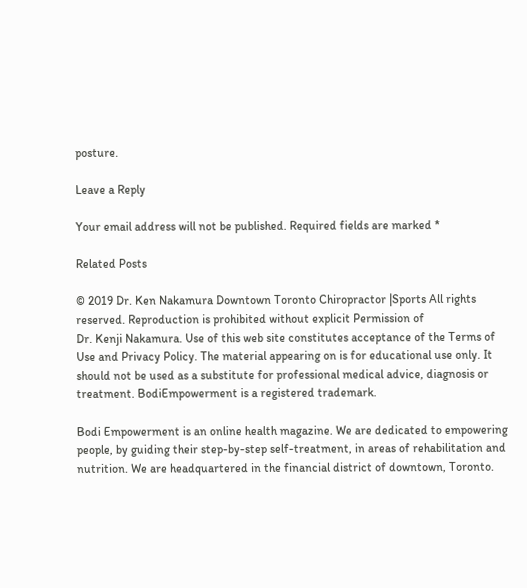posture.

Leave a Reply

Your email address will not be published. Required fields are marked *

Related Posts

© 2019 Dr. Ken Nakamura Downtown Toronto Chiropractor |Sports All rights reserved. Reproduction is prohibited without explicit Permission of
Dr. Kenji Nakamura. Use of this web site constitutes acceptance of the Terms of Use and Privacy Policy. The material appearing on is for educational use only. It should not be used as a substitute for professional medical advice, diagnosis or treatment. BodiEmpowerment is a registered trademark.

Bodi Empowerment is an online health magazine. We are dedicated to empowering people, by guiding their step-by-step self-treatment, in areas of rehabilitation and nutrition. We are headquartered in the financial district of downtown, Toronto.